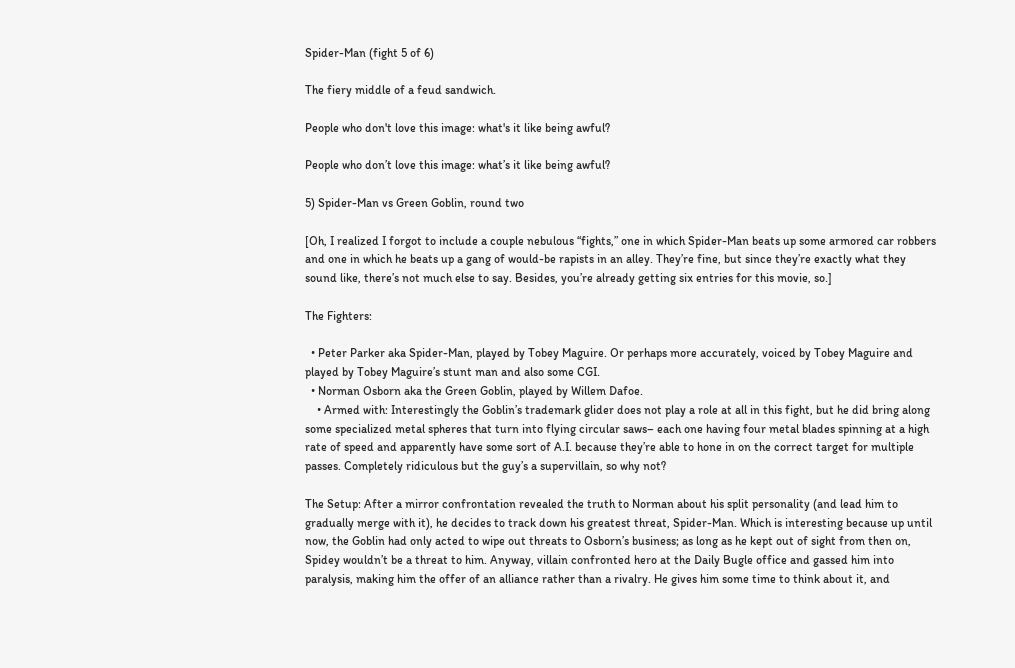Spider-Man (fight 5 of 6)

The fiery middle of a feud sandwich.

People who don't love this image: what's it like being awful?

People who don’t love this image: what’s it like being awful?

5) Spider-Man vs Green Goblin, round two

[Oh, I realized I forgot to include a couple nebulous “fights,” one in which Spider-Man beats up some armored car robbers and one in which he beats up a gang of would-be rapists in an alley. They’re fine, but since they’re exactly what they sound like, there’s not much else to say. Besides, you’re already getting six entries for this movie, so.]

The Fighters:

  • Peter Parker aka Spider-Man, played by Tobey Maguire. Or perhaps more accurately, voiced by Tobey Maguire and played by Tobey Maguire’s stunt man and also some CGI.
  • Norman Osborn aka the Green Goblin, played by Willem Dafoe.
    • Armed with: Interestingly the Goblin’s trademark glider does not play a role at all in this fight, but he did bring along some specialized metal spheres that turn into flying circular saws– each one having four metal blades spinning at a high rate of speed and apparently have some sort of A.I. because they’re able to hone in on the correct target for multiple passes. Completely ridiculous but the guy’s a supervillain, so why not?

The Setup: After a mirror confrontation revealed the truth to Norman about his split personality (and lead him to gradually merge with it), he decides to track down his greatest threat, Spider-Man. Which is interesting because up until now, the Goblin had only acted to wipe out threats to Osborn’s business; as long as he kept out of sight from then on, Spidey wouldn’t be a threat to him. Anyway, villain confronted hero at the Daily Bugle office and gassed him into paralysis, making him the offer of an alliance rather than a rivalry. He gives him some time to think about it, and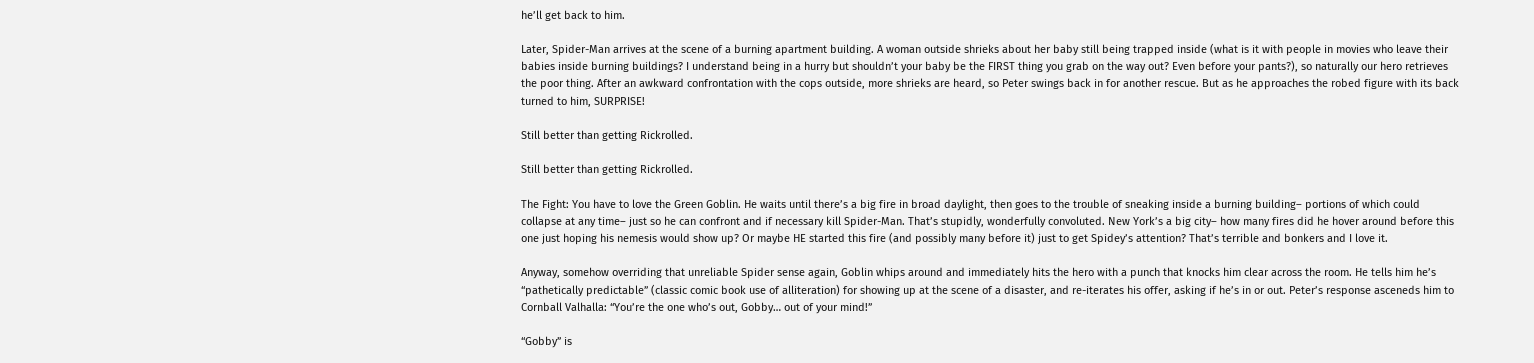he’ll get back to him.

Later, Spider-Man arrives at the scene of a burning apartment building. A woman outside shrieks about her baby still being trapped inside (what is it with people in movies who leave their babies inside burning buildings? I understand being in a hurry but shouldn’t your baby be the FIRST thing you grab on the way out? Even before your pants?), so naturally our hero retrieves the poor thing. After an awkward confrontation with the cops outside, more shrieks are heard, so Peter swings back in for another rescue. But as he approaches the robed figure with its back turned to him, SURPRISE!

Still better than getting Rickrolled.

Still better than getting Rickrolled.

The Fight: You have to love the Green Goblin. He waits until there’s a big fire in broad daylight, then goes to the trouble of sneaking inside a burning building– portions of which could collapse at any time– just so he can confront and if necessary kill Spider-Man. That’s stupidly, wonderfully convoluted. New York’s a big city– how many fires did he hover around before this one just hoping his nemesis would show up? Or maybe HE started this fire (and possibly many before it) just to get Spidey’s attention? That’s terrible and bonkers and I love it.

Anyway, somehow overriding that unreliable Spider sense again, Goblin whips around and immediately hits the hero with a punch that knocks him clear across the room. He tells him he’s “pathetically predictable” (classic comic book use of alliteration) for showing up at the scene of a disaster, and re-iterates his offer, asking if he’s in or out. Peter’s response asceneds him to Cornball Valhalla: “You’re the one who’s out, Gobby… out of your mind!”

“Gobby” is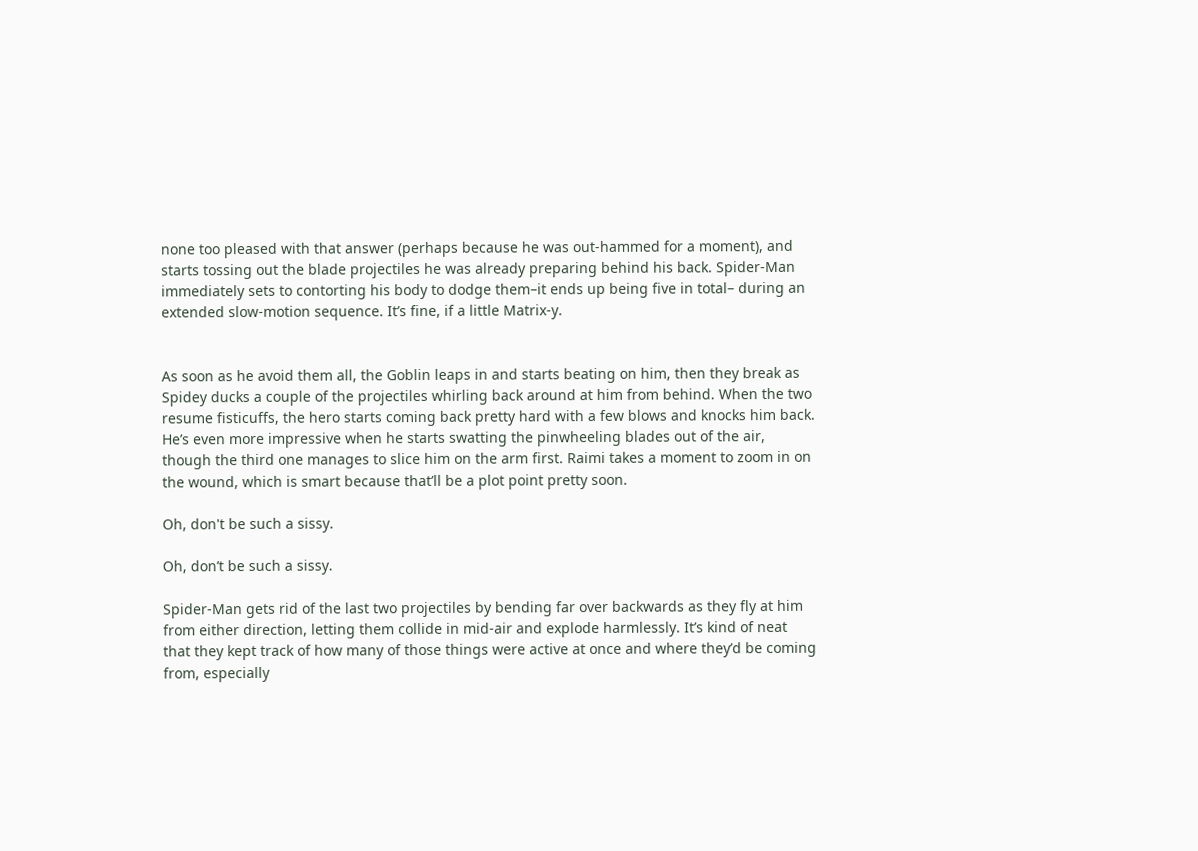none too pleased with that answer (perhaps because he was out-hammed for a moment), and starts tossing out the blade projectiles he was already preparing behind his back. Spider-Man immediately sets to contorting his body to dodge them–it ends up being five in total– during an extended slow-motion sequence. It’s fine, if a little Matrix-y.


As soon as he avoid them all, the Goblin leaps in and starts beating on him, then they break as Spidey ducks a couple of the projectiles whirling back around at him from behind. When the two resume fisticuffs, the hero starts coming back pretty hard with a few blows and knocks him back. He’s even more impressive when he starts swatting the pinwheeling blades out of the air, though the third one manages to slice him on the arm first. Raimi takes a moment to zoom in on the wound, which is smart because that’ll be a plot point pretty soon.

Oh, don't be such a sissy.

Oh, don’t be such a sissy.

Spider-Man gets rid of the last two projectiles by bending far over backwards as they fly at him from either direction, letting them collide in mid-air and explode harmlessly. It’s kind of neat that they kept track of how many of those things were active at once and where they’d be coming from, especially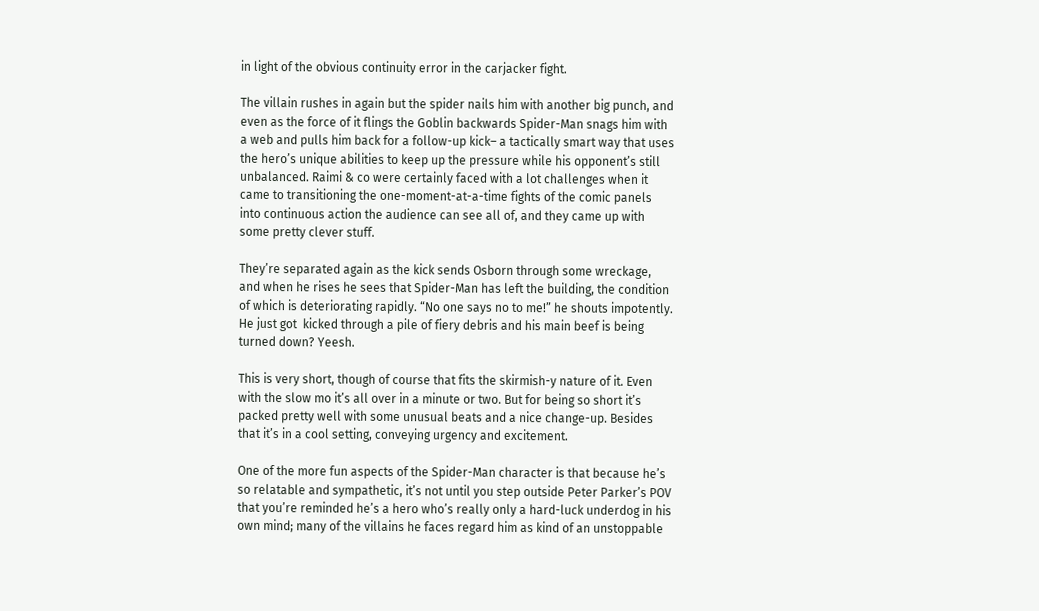in light of the obvious continuity error in the carjacker fight.

The villain rushes in again but the spider nails him with another big punch, and even as the force of it flings the Goblin backwards Spider-Man snags him with a web and pulls him back for a follow-up kick– a tactically smart way that uses the hero’s unique abilities to keep up the pressure while his opponent’s still unbalanced. Raimi & co were certainly faced with a lot challenges when it came to transitioning the one-moment-at-a-time fights of the comic panels into continuous action the audience can see all of, and they came up with some pretty clever stuff.

They’re separated again as the kick sends Osborn through some wreckage, and when he rises he sees that Spider-Man has left the building, the condition of which is deteriorating rapidly. “No one says no to me!” he shouts impotently. He just got  kicked through a pile of fiery debris and his main beef is being turned down? Yeesh.

This is very short, though of course that fits the skirmish-y nature of it. Even with the slow mo it’s all over in a minute or two. But for being so short it’s packed pretty well with some unusual beats and a nice change-up. Besides that it’s in a cool setting, conveying urgency and excitement.

One of the more fun aspects of the Spider-Man character is that because he’s so relatable and sympathetic, it’s not until you step outside Peter Parker’s POV that you’re reminded he’s a hero who’s really only a hard-luck underdog in his own mind; many of the villains he faces regard him as kind of an unstoppable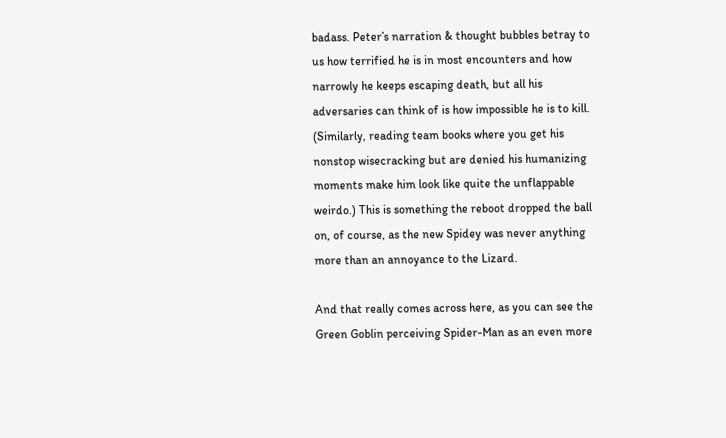badass. Peter’s narration & thought bubbles betray to us how terrified he is in most encounters and how narrowly he keeps escaping death, but all his adversaries can think of is how impossible he is to kill. (Similarly, reading team books where you get his nonstop wisecracking but are denied his humanizing moments make him look like quite the unflappable weirdo.) This is something the reboot dropped the ball on, of course, as the new Spidey was never anything more than an annoyance to the Lizard.

And that really comes across here, as you can see the Green Goblin perceiving Spider-Man as an even more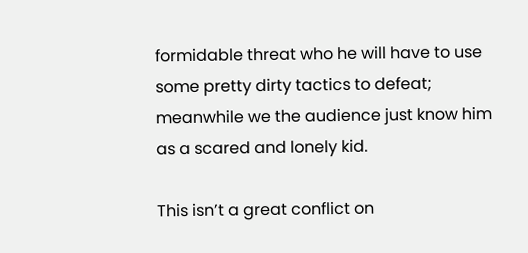formidable threat who he will have to use some pretty dirty tactics to defeat; meanwhile we the audience just know him as a scared and lonely kid.

This isn’t a great conflict on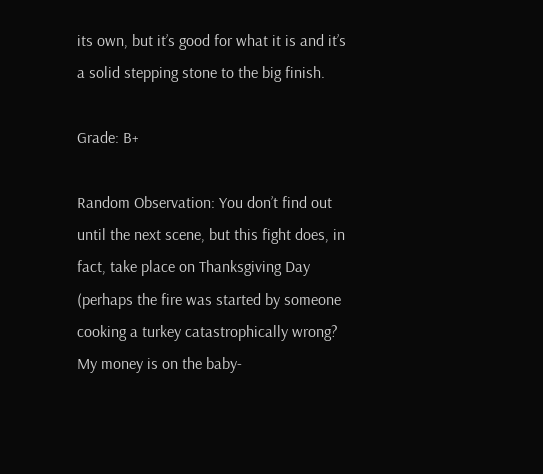its own, but it’s good for what it is and it’s a solid stepping stone to the big finish.

Grade: B+

Random Observation: You don’t find out until the next scene, but this fight does, in fact, take place on Thanksgiving Day (perhaps the fire was started by someone cooking a turkey catastrophically wrong? My money is on the baby-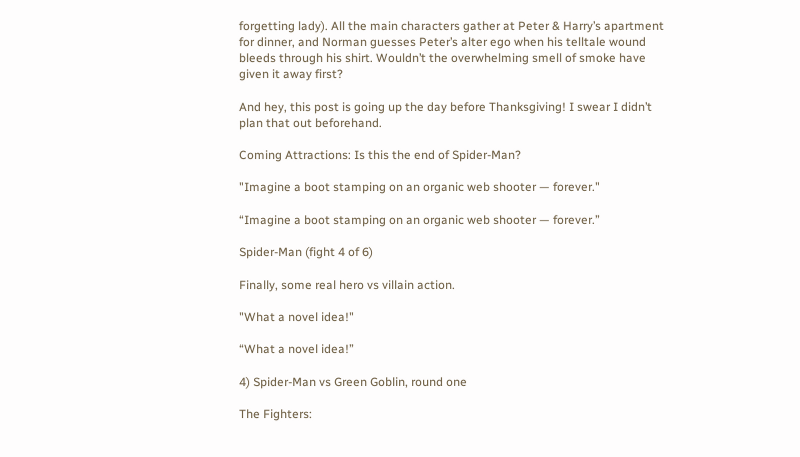forgetting lady). All the main characters gather at Peter & Harry’s apartment for dinner, and Norman guesses Peter’s alter ego when his telltale wound bleeds through his shirt. Wouldn’t the overwhelming smell of smoke have given it away first?

And hey, this post is going up the day before Thanksgiving! I swear I didn’t plan that out beforehand.

Coming Attractions: Is this the end of Spider-Man?

"Imagine a boot stamping on an organic web shooter — forever."

“Imagine a boot stamping on an organic web shooter — forever.”

Spider-Man (fight 4 of 6)

Finally, some real hero vs villain action.

"What a novel idea!"

“What a novel idea!”

4) Spider-Man vs Green Goblin, round one

The Fighters: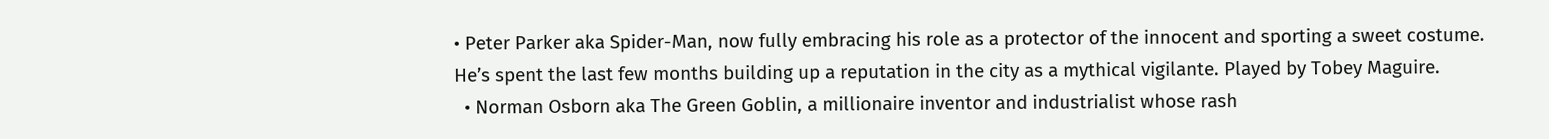• Peter Parker aka Spider-Man, now fully embracing his role as a protector of the innocent and sporting a sweet costume. He’s spent the last few months building up a reputation in the city as a mythical vigilante. Played by Tobey Maguire.
  • Norman Osborn aka The Green Goblin, a millionaire inventor and industrialist whose rash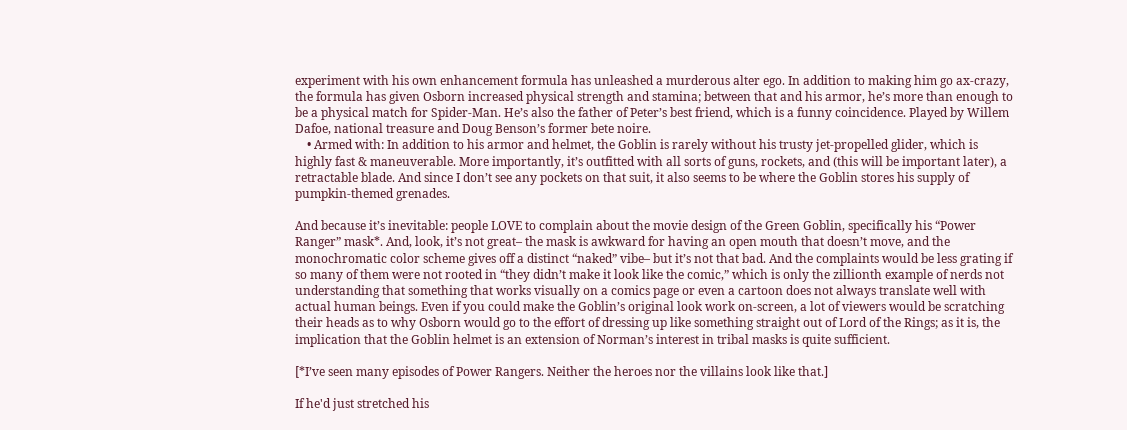experiment with his own enhancement formula has unleashed a murderous alter ego. In addition to making him go ax-crazy, the formula has given Osborn increased physical strength and stamina; between that and his armor, he’s more than enough to be a physical match for Spider-Man. He’s also the father of Peter’s best friend, which is a funny coincidence. Played by Willem Dafoe, national treasure and Doug Benson’s former bete noire.
    • Armed with: In addition to his armor and helmet, the Goblin is rarely without his trusty jet-propelled glider, which is highly fast & maneuverable. More importantly, it’s outfitted with all sorts of guns, rockets, and (this will be important later), a retractable blade. And since I don’t see any pockets on that suit, it also seems to be where the Goblin stores his supply of pumpkin-themed grenades.

And because it’s inevitable: people LOVE to complain about the movie design of the Green Goblin, specifically his “Power Ranger” mask*. And, look, it’s not great– the mask is awkward for having an open mouth that doesn’t move, and the monochromatic color scheme gives off a distinct “naked” vibe– but it’s not that bad. And the complaints would be less grating if so many of them were not rooted in “they didn’t make it look like the comic,” which is only the zillionth example of nerds not understanding that something that works visually on a comics page or even a cartoon does not always translate well with actual human beings. Even if you could make the Goblin’s original look work on-screen, a lot of viewers would be scratching their heads as to why Osborn would go to the effort of dressing up like something straight out of Lord of the Rings; as it is, the implication that the Goblin helmet is an extension of Norman’s interest in tribal masks is quite sufficient.

[*I’ve seen many episodes of Power Rangers. Neither the heroes nor the villains look like that.]

If he'd just stretched his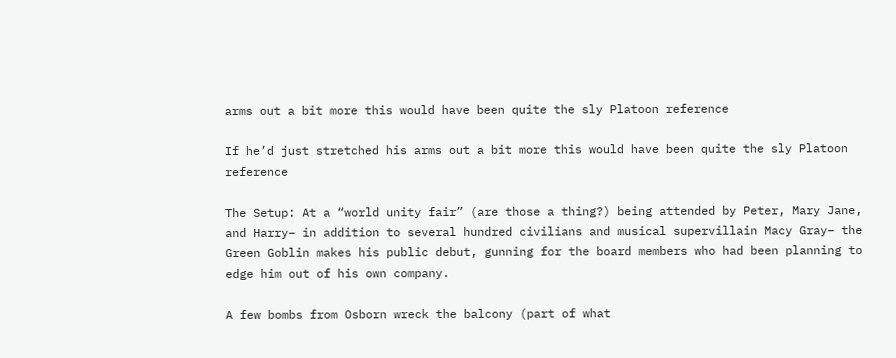arms out a bit more this would have been quite the sly Platoon reference

If he’d just stretched his arms out a bit more this would have been quite the sly Platoon reference

The Setup: At a “world unity fair” (are those a thing?) being attended by Peter, Mary Jane, and Harry– in addition to several hundred civilians and musical supervillain Macy Gray– the Green Goblin makes his public debut, gunning for the board members who had been planning to edge him out of his own company.

A few bombs from Osborn wreck the balcony (part of what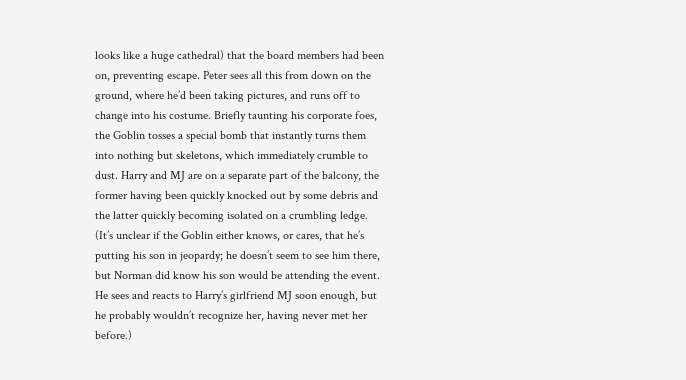looks like a huge cathedral) that the board members had been on, preventing escape. Peter sees all this from down on the ground, where he’d been taking pictures, and runs off to change into his costume. Briefly taunting his corporate foes, the Goblin tosses a special bomb that instantly turns them into nothing but skeletons, which immediately crumble to dust. Harry and MJ are on a separate part of the balcony, the former having been quickly knocked out by some debris and the latter quickly becoming isolated on a crumbling ledge. (It’s unclear if the Goblin either knows, or cares, that he’s putting his son in jeopardy; he doesn’t seem to see him there, but Norman did know his son would be attending the event. He sees and reacts to Harry’s girlfriend MJ soon enough, but he probably wouldn’t recognize her, having never met her before.)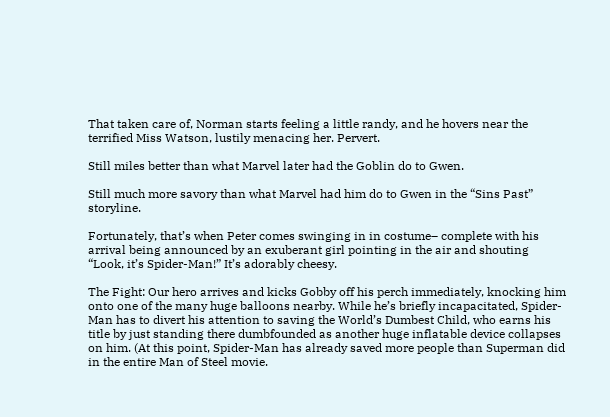That taken care of, Norman starts feeling a little randy, and he hovers near the terrified Miss Watson, lustily menacing her. Pervert.

Still miles better than what Marvel later had the Goblin do to Gwen.

Still much more savory than what Marvel had him do to Gwen in the “Sins Past” storyline.

Fortunately, that’s when Peter comes swinging in in costume– complete with his arrival being announced by an exuberant girl pointing in the air and shouting “Look, it’s Spider-Man!” It’s adorably cheesy.

The Fight: Our hero arrives and kicks Gobby off his perch immediately, knocking him onto one of the many huge balloons nearby. While he’s briefly incapacitated, Spider-Man has to divert his attention to saving the World’s Dumbest Child, who earns his title by just standing there dumbfounded as another huge inflatable device collapses on him. (At this point, Spider-Man has already saved more people than Superman did in the entire Man of Steel movie.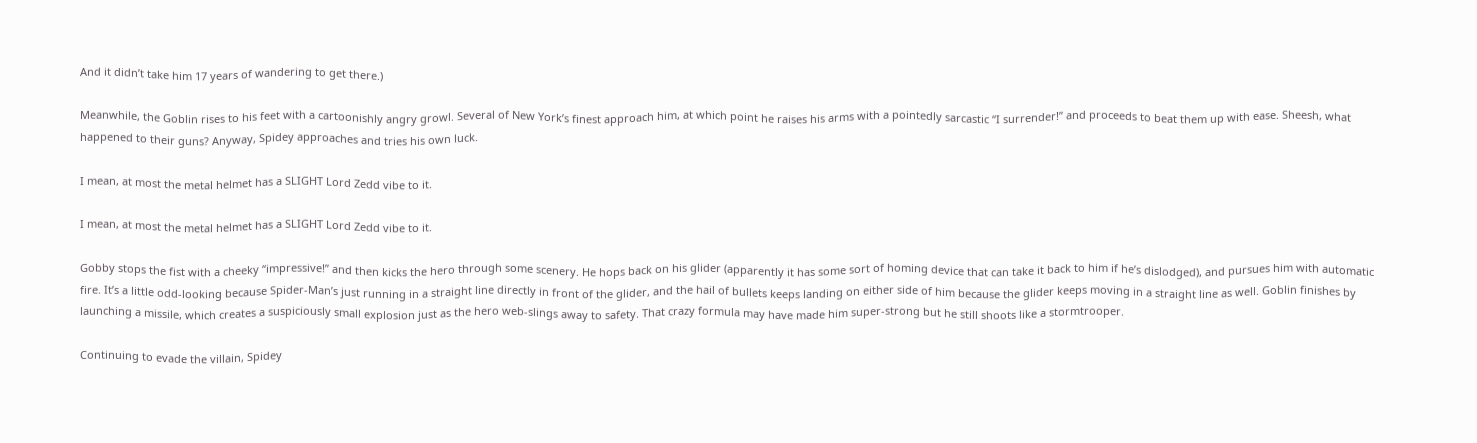And it didn’t take him 17 years of wandering to get there.)

Meanwhile, the Goblin rises to his feet with a cartoonishly angry growl. Several of New York’s finest approach him, at which point he raises his arms with a pointedly sarcastic “I surrender!” and proceeds to beat them up with ease. Sheesh, what happened to their guns? Anyway, Spidey approaches and tries his own luck.

I mean, at most the metal helmet has a SLIGHT Lord Zedd vibe to it.

I mean, at most the metal helmet has a SLIGHT Lord Zedd vibe to it.

Gobby stops the fist with a cheeky “impressive!” and then kicks the hero through some scenery. He hops back on his glider (apparently it has some sort of homing device that can take it back to him if he’s dislodged), and pursues him with automatic fire. It’s a little odd-looking because Spider-Man’s just running in a straight line directly in front of the glider, and the hail of bullets keeps landing on either side of him because the glider keeps moving in a straight line as well. Goblin finishes by launching a missile, which creates a suspiciously small explosion just as the hero web-slings away to safety. That crazy formula may have made him super-strong but he still shoots like a stormtrooper.

Continuing to evade the villain, Spidey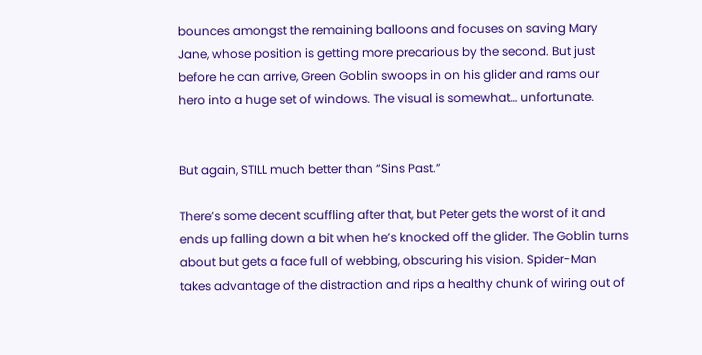bounces amongst the remaining balloons and focuses on saving Mary Jane, whose position is getting more precarious by the second. But just before he can arrive, Green Goblin swoops in on his glider and rams our hero into a huge set of windows. The visual is somewhat… unfortunate.


But again, STILL much better than “Sins Past.”

There’s some decent scuffling after that, but Peter gets the worst of it and ends up falling down a bit when he’s knocked off the glider. The Goblin turns about but gets a face full of webbing, obscuring his vision. Spider-Man takes advantage of the distraction and rips a healthy chunk of wiring out of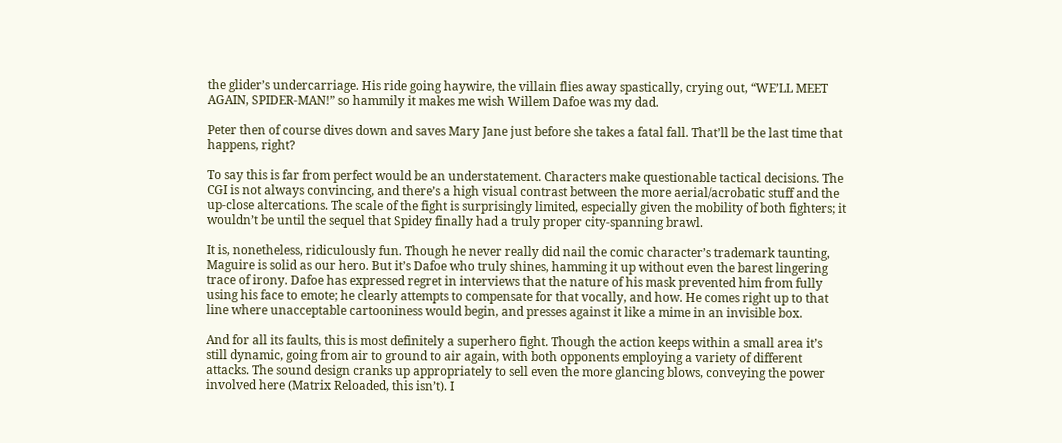the glider’s undercarriage. His ride going haywire, the villain flies away spastically, crying out, “WE’LL MEET AGAIN, SPIDER-MAN!” so hammily it makes me wish Willem Dafoe was my dad.

Peter then of course dives down and saves Mary Jane just before she takes a fatal fall. That’ll be the last time that happens, right?

To say this is far from perfect would be an understatement. Characters make questionable tactical decisions. The CGI is not always convincing, and there’s a high visual contrast between the more aerial/acrobatic stuff and the up-close altercations. The scale of the fight is surprisingly limited, especially given the mobility of both fighters; it wouldn’t be until the sequel that Spidey finally had a truly proper city-spanning brawl.

It is, nonetheless, ridiculously fun. Though he never really did nail the comic character’s trademark taunting, Maguire is solid as our hero. But it’s Dafoe who truly shines, hamming it up without even the barest lingering trace of irony. Dafoe has expressed regret in interviews that the nature of his mask prevented him from fully using his face to emote; he clearly attempts to compensate for that vocally, and how. He comes right up to that line where unacceptable cartooniness would begin, and presses against it like a mime in an invisible box.

And for all its faults, this is most definitely a superhero fight. Though the action keeps within a small area it’s still dynamic, going from air to ground to air again, with both opponents employing a variety of different attacks. The sound design cranks up appropriately to sell even the more glancing blows, conveying the power involved here (Matrix Reloaded, this isn’t). I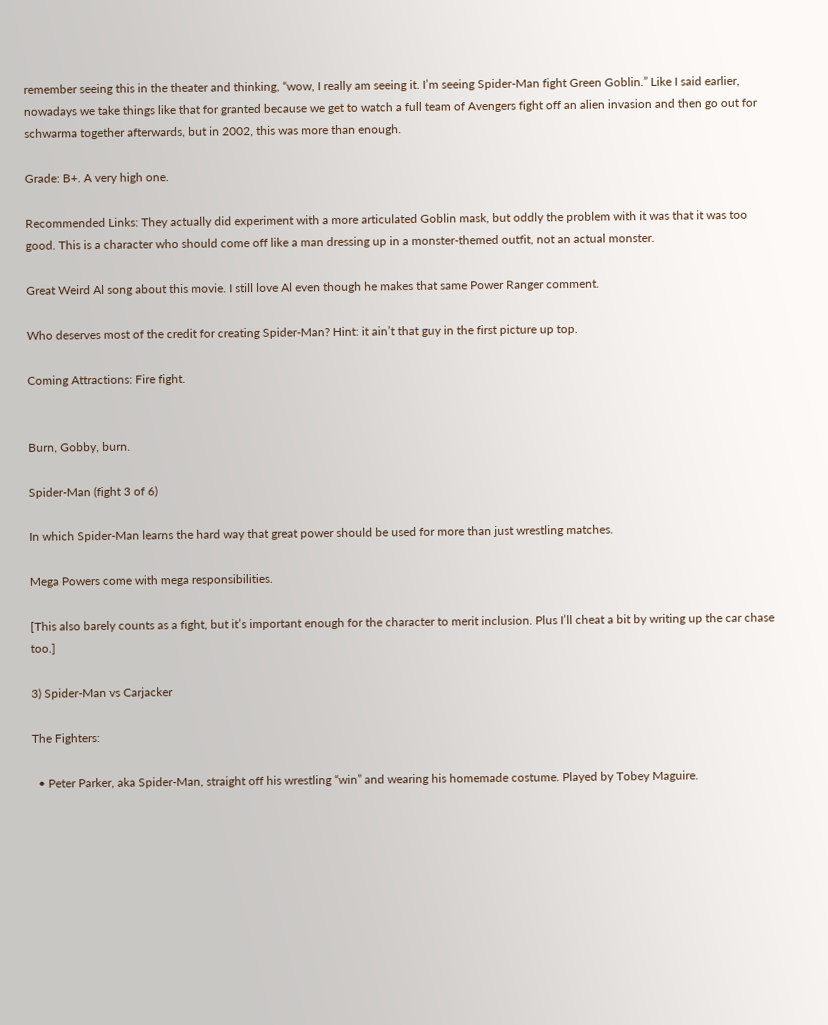remember seeing this in the theater and thinking, “wow, I really am seeing it. I’m seeing Spider-Man fight Green Goblin.” Like I said earlier, nowadays we take things like that for granted because we get to watch a full team of Avengers fight off an alien invasion and then go out for schwarma together afterwards, but in 2002, this was more than enough.

Grade: B+. A very high one.

Recommended Links: They actually did experiment with a more articulated Goblin mask, but oddly the problem with it was that it was too good. This is a character who should come off like a man dressing up in a monster-themed outfit, not an actual monster.

Great Weird Al song about this movie. I still love Al even though he makes that same Power Ranger comment.

Who deserves most of the credit for creating Spider-Man? Hint: it ain’t that guy in the first picture up top.

Coming Attractions: Fire fight.


Burn, Gobby, burn.

Spider-Man (fight 3 of 6)

In which Spider-Man learns the hard way that great power should be used for more than just wrestling matches.

Mega Powers come with mega responsibilities.

[This also barely counts as a fight, but it’s important enough for the character to merit inclusion. Plus I’ll cheat a bit by writing up the car chase too.]

3) Spider-Man vs Carjacker

The Fighters:

  • Peter Parker, aka Spider-Man, straight off his wrestling “win” and wearing his homemade costume. Played by Tobey Maguire.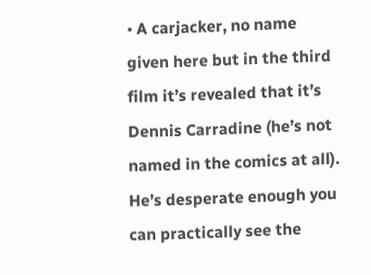• A carjacker, no name given here but in the third film it’s revealed that it’s Dennis Carradine (he’s not named in the comics at all). He’s desperate enough you can practically see the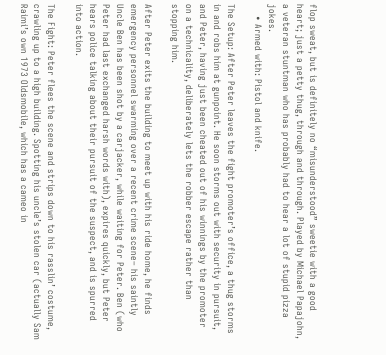flop sweat, but is definitely no “misunderstood” sweetie with a good heart; just a petty thug, through and through. Played by Michael Papajohn, a veteran stuntman who has probably had to hear a lot of stupid pizza jokes.
    • Armed with: Pistol and knife.

The Setup: After Peter leaves the fight promoter’s office, a thug storms in and robs him at gunpoint. He soon storms out with security in pursuit, and Peter, having just been cheated out of his winnings by the promoter on a technicality, deliberately lets the robber escape rather than stopping him.

After Peter exits the building to meet up with his ride home, he finds emergency personnel swarming over a recent crime scene– his saintly Uncle Ben has been shot by a carjacker, while waiting for Peter. Ben (who Peter had last exchanged harsh words with), expires quickly, but Peter hears police talking about their pursuit of the suspect, and is spurred into action.

The Fight: Peter flees the scene and strips down to his rasslin’ costume, crawling up to a high building. Spotting his uncle’s stolen car (actually Sam Raimi’s own 1973 Oldsmobile, which has a cameo in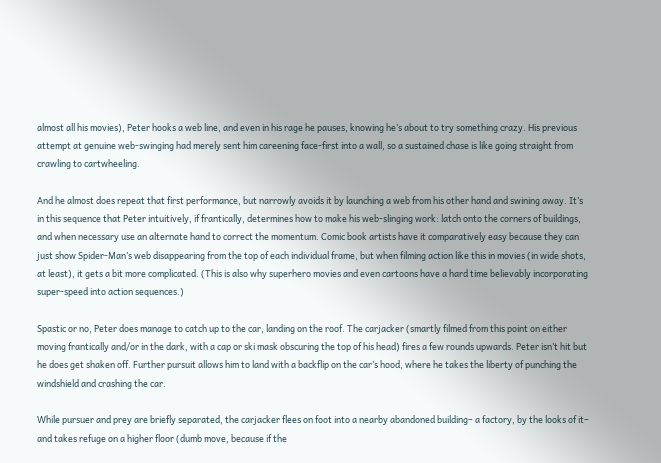almost all his movies), Peter hooks a web line, and even in his rage he pauses, knowing he’s about to try something crazy. His previous attempt at genuine web-swinging had merely sent him careening face-first into a wall, so a sustained chase is like going straight from crawling to cartwheeling.

And he almost does repeat that first performance, but narrowly avoids it by launching a web from his other hand and swining away. It’s in this sequence that Peter intuitively, if frantically, determines how to make his web-slinging work: latch onto the corners of buildings, and when necessary use an alternate hand to correct the momentum. Comic book artists have it comparatively easy because they can just show Spider-Man’s web disappearing from the top of each individual frame, but when filming action like this in movies (in wide shots, at least), it gets a bit more complicated. (This is also why superhero movies and even cartoons have a hard time believably incorporating super-speed into action sequences.)

Spastic or no, Peter does manage to catch up to the car, landing on the roof. The carjacker (smartly filmed from this point on either moving frantically and/or in the dark, with a cap or ski mask obscuring the top of his head) fires a few rounds upwards. Peter isn’t hit but he does get shaken off. Further pursuit allows him to land with a backflip on the car’s hood, where he takes the liberty of punching the windshield and crashing the car.

While pursuer and prey are briefly separated, the carjacker flees on foot into a nearby abandoned building– a factory, by the looks of it– and takes refuge on a higher floor (dumb move, because if the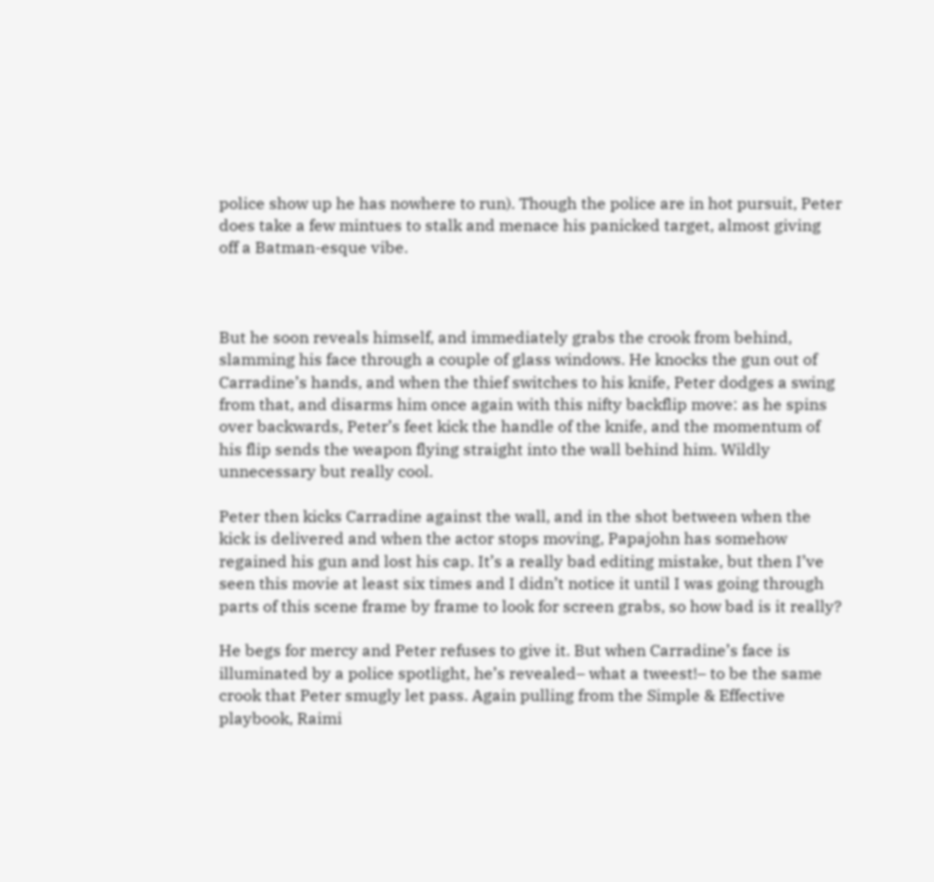police show up he has nowhere to run). Though the police are in hot pursuit, Peter does take a few mintues to stalk and menace his panicked target, almost giving off a Batman-esque vibe.



But he soon reveals himself, and immediately grabs the crook from behind, slamming his face through a couple of glass windows. He knocks the gun out of Carradine’s hands, and when the thief switches to his knife, Peter dodges a swing from that, and disarms him once again with this nifty backflip move: as he spins over backwards, Peter’s feet kick the handle of the knife, and the momentum of his flip sends the weapon flying straight into the wall behind him. Wildly unnecessary but really cool.

Peter then kicks Carradine against the wall, and in the shot between when the kick is delivered and when the actor stops moving, Papajohn has somehow regained his gun and lost his cap. It’s a really bad editing mistake, but then I’ve seen this movie at least six times and I didn’t notice it until I was going through parts of this scene frame by frame to look for screen grabs, so how bad is it really?

He begs for mercy and Peter refuses to give it. But when Carradine’s face is illuminated by a police spotlight, he’s revealed– what a tweest!– to be the same crook that Peter smugly let pass. Again pulling from the Simple & Effective playbook, Raimi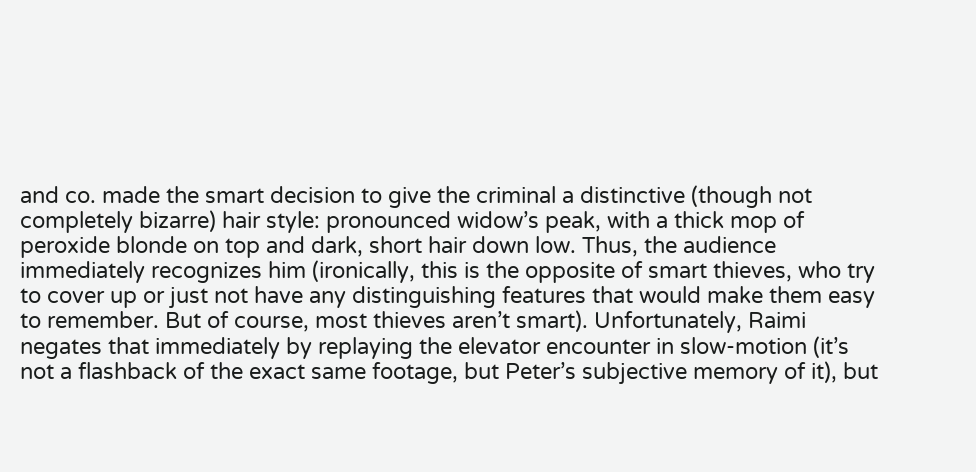and co. made the smart decision to give the criminal a distinctive (though not completely bizarre) hair style: pronounced widow’s peak, with a thick mop of peroxide blonde on top and dark, short hair down low. Thus, the audience immediately recognizes him (ironically, this is the opposite of smart thieves, who try to cover up or just not have any distinguishing features that would make them easy to remember. But of course, most thieves aren’t smart). Unfortunately, Raimi negates that immediately by replaying the elevator encounter in slow-motion (it’s not a flashback of the exact same footage, but Peter’s subjective memory of it), but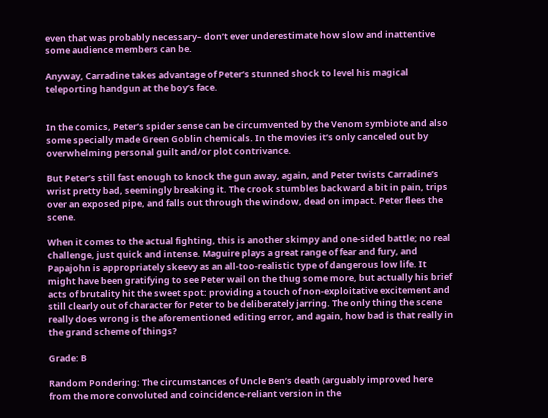even that was probably necessary– don’t ever underestimate how slow and inattentive some audience members can be.

Anyway, Carradine takes advantage of Peter’s stunned shock to level his magical teleporting handgun at the boy’s face.


In the comics, Peter’s spider sense can be circumvented by the Venom symbiote and also some specially made Green Goblin chemicals. In the movies it’s only canceled out by overwhelming personal guilt and/or plot contrivance.

But Peter’s still fast enough to knock the gun away, again, and Peter twists Carradine’s wrist pretty bad, seemingly breaking it. The crook stumbles backward a bit in pain, trips over an exposed pipe, and falls out through the window, dead on impact. Peter flees the scene.

When it comes to the actual fighting, this is another skimpy and one-sided battle; no real challenge, just quick and intense. Maguire plays a great range of fear and fury, and Papajohn is appropriately skeevy as an all-too-realistic type of dangerous low life. It might have been gratifying to see Peter wail on the thug some more, but actually his brief acts of brutality hit the sweet spot: providing a touch of non-exploitative excitement and still clearly out of character for Peter to be deliberately jarring. The only thing the scene really does wrong is the aforementioned editing error, and again, how bad is that really in the grand scheme of things?

Grade: B

Random Pondering: The circumstances of Uncle Ben’s death (arguably improved here from the more convoluted and coincidence-reliant version in the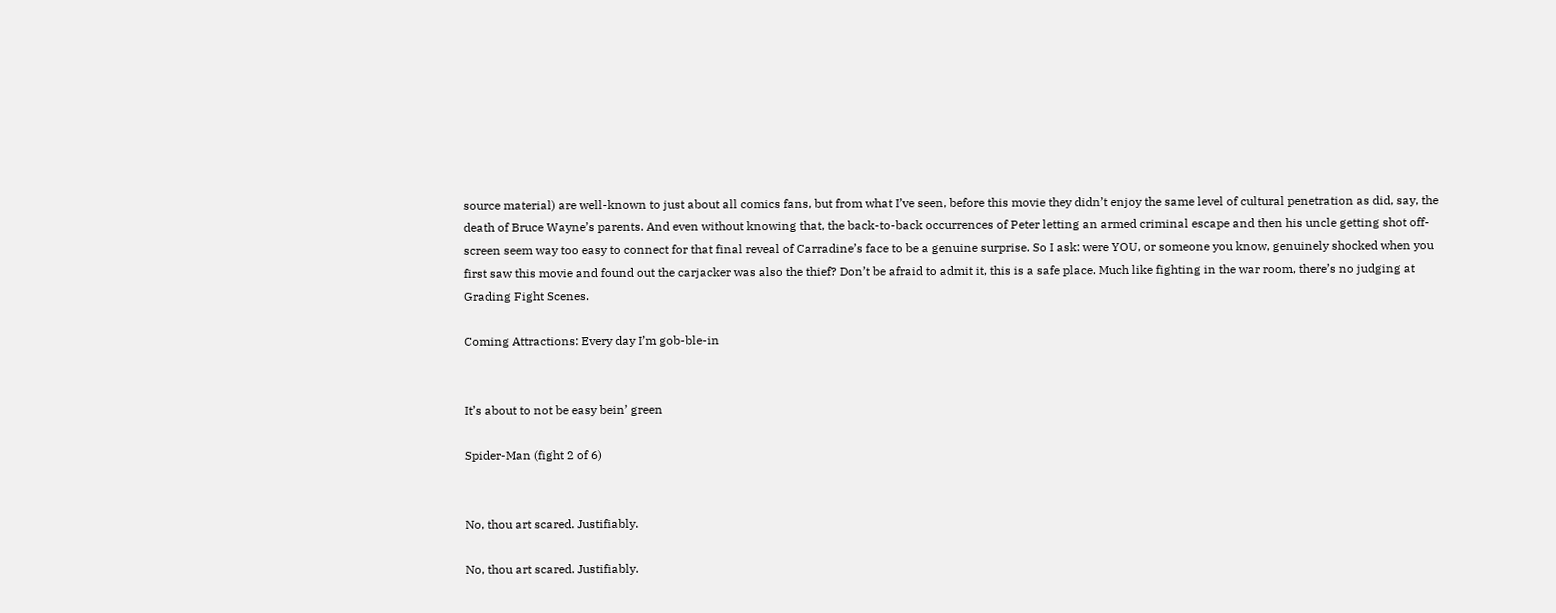source material) are well-known to just about all comics fans, but from what I’ve seen, before this movie they didn’t enjoy the same level of cultural penetration as did, say, the death of Bruce Wayne’s parents. And even without knowing that, the back-to-back occurrences of Peter letting an armed criminal escape and then his uncle getting shot off-screen seem way too easy to connect for that final reveal of Carradine’s face to be a genuine surprise. So I ask: were YOU, or someone you know, genuinely shocked when you first saw this movie and found out the carjacker was also the thief? Don’t be afraid to admit it, this is a safe place. Much like fighting in the war room, there’s no judging at Grading Fight Scenes.

Coming Attractions: Every day I’m gob-ble-in


It’s about to not be easy bein’ green

Spider-Man (fight 2 of 6)


No, thou art scared. Justifiably.

No, thou art scared. Justifiably.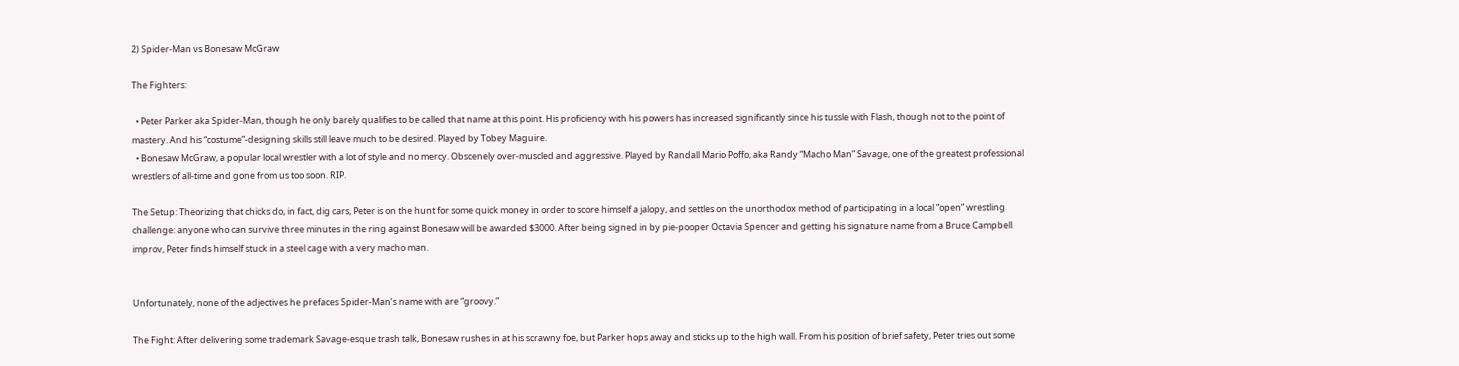2) Spider-Man vs Bonesaw McGraw

The Fighters:

  • Peter Parker aka Spider-Man, though he only barely qualifies to be called that name at this point. His proficiency with his powers has increased significantly since his tussle with Flash, though not to the point of mastery. And his “costume”-designing skills still leave much to be desired. Played by Tobey Maguire.
  • Bonesaw McGraw, a popular local wrestler with a lot of style and no mercy. Obscenely over-muscled and aggressive. Played by Randall Mario Poffo, aka Randy “Macho Man” Savage, one of the greatest professional wrestlers of all-time and gone from us too soon. RIP.

The Setup: Theorizing that chicks do, in fact, dig cars, Peter is on the hunt for some quick money in order to score himself a jalopy, and settles on the unorthodox method of participating in a local “open” wrestling challenge: anyone who can survive three minutes in the ring against Bonesaw will be awarded $3000. After being signed in by pie-pooper Octavia Spencer and getting his signature name from a Bruce Campbell improv, Peter finds himself stuck in a steel cage with a very macho man.


Unfortunately, none of the adjectives he prefaces Spider-Man’s name with are “groovy.”

The Fight: After delivering some trademark Savage-esque trash talk, Bonesaw rushes in at his scrawny foe, but Parker hops away and sticks up to the high wall. From his position of brief safety, Peter tries out some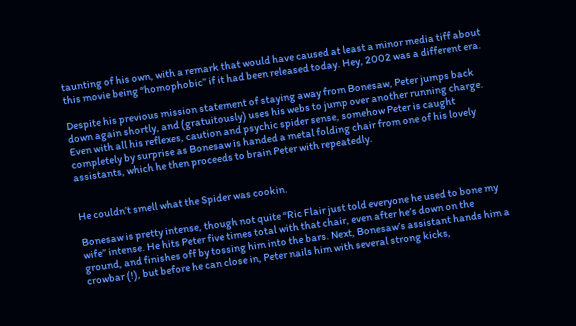taunting of his own, with a remark that would have caused at least a minor media tiff about this movie being “homophobic” if it had been released today. Hey, 2002 was a different era.

Despite his previous mission statement of staying away from Bonesaw, Peter jumps back down again shortly, and (gratuitously) uses his webs to jump over another running charge. Even with all his reflexes, caution and psychic spider sense, somehow Peter is caught completely by surprise as Bonesaw is handed a metal folding chair from one of his lovely assistants, which he then proceeds to brain Peter with repeatedly.


He couldn’t smell what the Spider was cookin.

Bonesaw is pretty intense, though not quite “Ric Flair just told everyone he used to bone my wife” intense. He hits Peter five times total with that chair, even after he’s down on the ground, and finishes off by tossing him into the bars. Next, Bonesaw’s assistant hands him a crowbar (!), but before he can close in, Peter nails him with several strong kicks,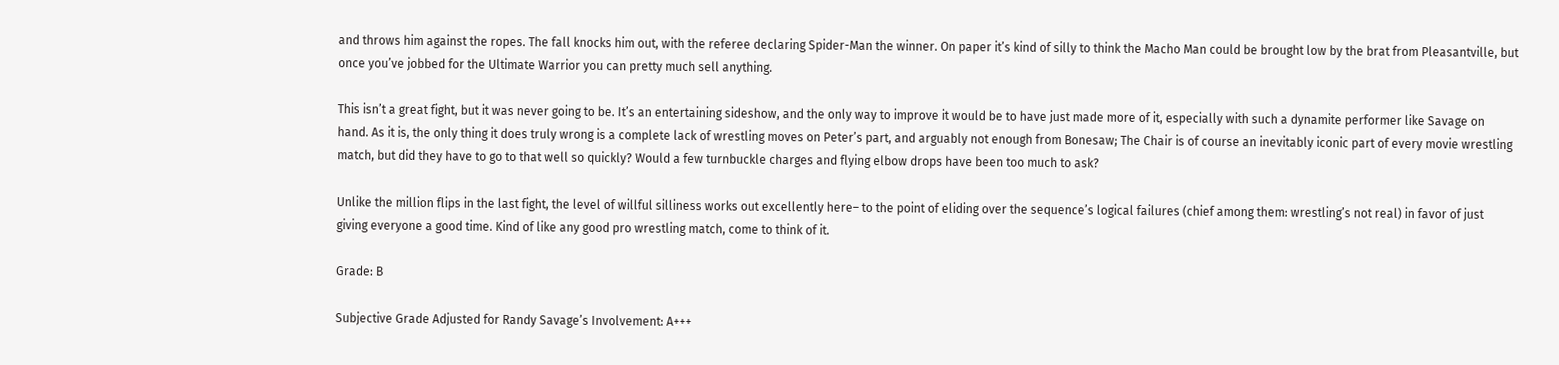and throws him against the ropes. The fall knocks him out, with the referee declaring Spider-Man the winner. On paper it’s kind of silly to think the Macho Man could be brought low by the brat from Pleasantville, but once you’ve jobbed for the Ultimate Warrior you can pretty much sell anything.

This isn’t a great fight, but it was never going to be. It’s an entertaining sideshow, and the only way to improve it would be to have just made more of it, especially with such a dynamite performer like Savage on hand. As it is, the only thing it does truly wrong is a complete lack of wrestling moves on Peter’s part, and arguably not enough from Bonesaw; The Chair is of course an inevitably iconic part of every movie wrestling match, but did they have to go to that well so quickly? Would a few turnbuckle charges and flying elbow drops have been too much to ask?

Unlike the million flips in the last fight, the level of willful silliness works out excellently here– to the point of eliding over the sequence’s logical failures (chief among them: wrestling’s not real) in favor of just giving everyone a good time. Kind of like any good pro wrestling match, come to think of it.

Grade: B

Subjective Grade Adjusted for Randy Savage’s Involvement: A+++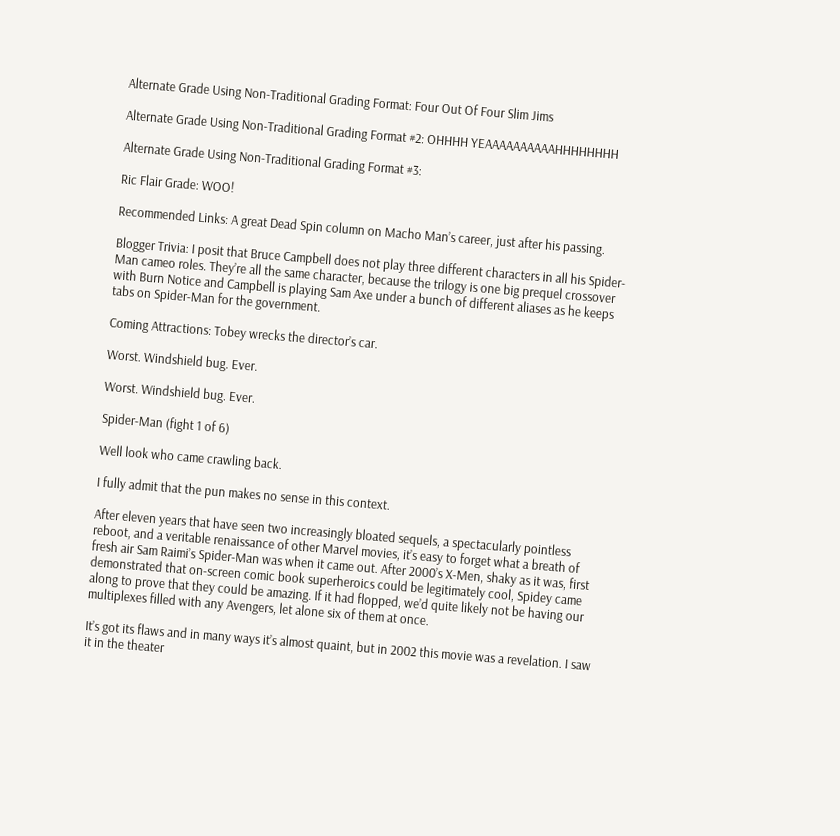Alternate Grade Using Non-Traditional Grading Format: Four Out Of Four Slim Jims

Alternate Grade Using Non-Traditional Grading Format #2: OHHHH YEAAAAAAAAAAHHHHHHHH

Alternate Grade Using Non-Traditional Grading Format #3:

Ric Flair Grade: WOO!

Recommended Links: A great Dead Spin column on Macho Man’s career, just after his passing.

Blogger Trivia: I posit that Bruce Campbell does not play three different characters in all his Spider-Man cameo roles. They’re all the same character, because the trilogy is one big prequel crossover with Burn Notice and Campbell is playing Sam Axe under a bunch of different aliases as he keeps tabs on Spider-Man for the government.

Coming Attractions: Tobey wrecks the director’s car.

Worst. Windshield bug. Ever.

Worst. Windshield bug. Ever.

Spider-Man (fight 1 of 6)

Well look who came crawling back.

I fully admit that the pun makes no sense in this context.

After eleven years that have seen two increasingly bloated sequels, a spectacularly pointless reboot, and a veritable renaissance of other Marvel movies, it’s easy to forget what a breath of fresh air Sam Raimi’s Spider-Man was when it came out. After 2000’s X-Men, shaky as it was, first demonstrated that on-screen comic book superheroics could be legitimately cool, Spidey came along to prove that they could be amazing. If it had flopped, we’d quite likely not be having our multiplexes filled with any Avengers, let alone six of them at once.

It’s got its flaws and in many ways it’s almost quaint, but in 2002 this movie was a revelation. I saw it in the theater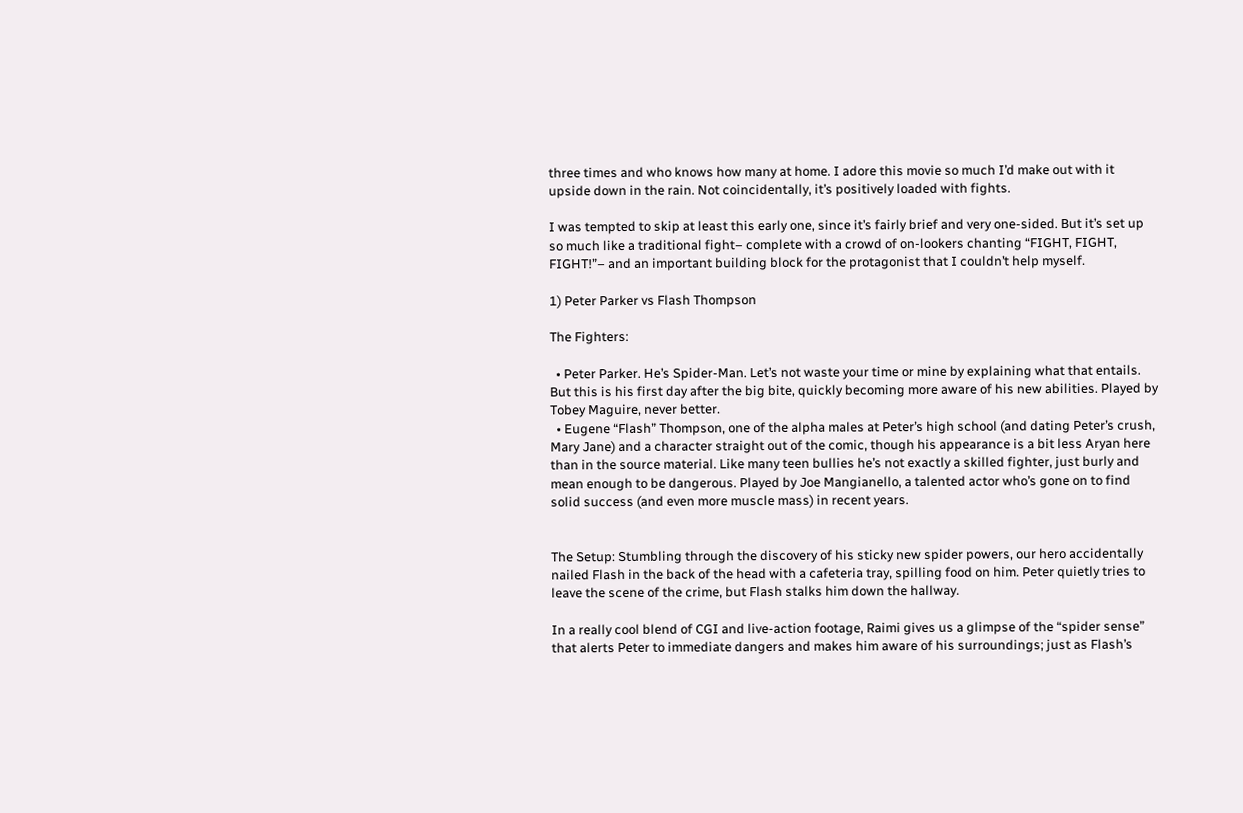three times and who knows how many at home. I adore this movie so much I’d make out with it upside down in the rain. Not coincidentally, it’s positively loaded with fights.

I was tempted to skip at least this early one, since it’s fairly brief and very one-sided. But it’s set up so much like a traditional fight– complete with a crowd of on-lookers chanting “FIGHT, FIGHT, FIGHT!”– and an important building block for the protagonist that I couldn’t help myself.

1) Peter Parker vs Flash Thompson

The Fighters:

  • Peter Parker. He’s Spider-Man. Let’s not waste your time or mine by explaining what that entails. But this is his first day after the big bite, quickly becoming more aware of his new abilities. Played by Tobey Maguire, never better.
  • Eugene “Flash” Thompson, one of the alpha males at Peter’s high school (and dating Peter’s crush, Mary Jane) and a character straight out of the comic, though his appearance is a bit less Aryan here than in the source material. Like many teen bullies he’s not exactly a skilled fighter, just burly and mean enough to be dangerous. Played by Joe Mangianello, a talented actor who’s gone on to find solid success (and even more muscle mass) in recent years.


The Setup: Stumbling through the discovery of his sticky new spider powers, our hero accidentally nailed Flash in the back of the head with a cafeteria tray, spilling food on him. Peter quietly tries to leave the scene of the crime, but Flash stalks him down the hallway.

In a really cool blend of CGI and live-action footage, Raimi gives us a glimpse of the “spider sense” that alerts Peter to immediate dangers and makes him aware of his surroundings; just as Flash’s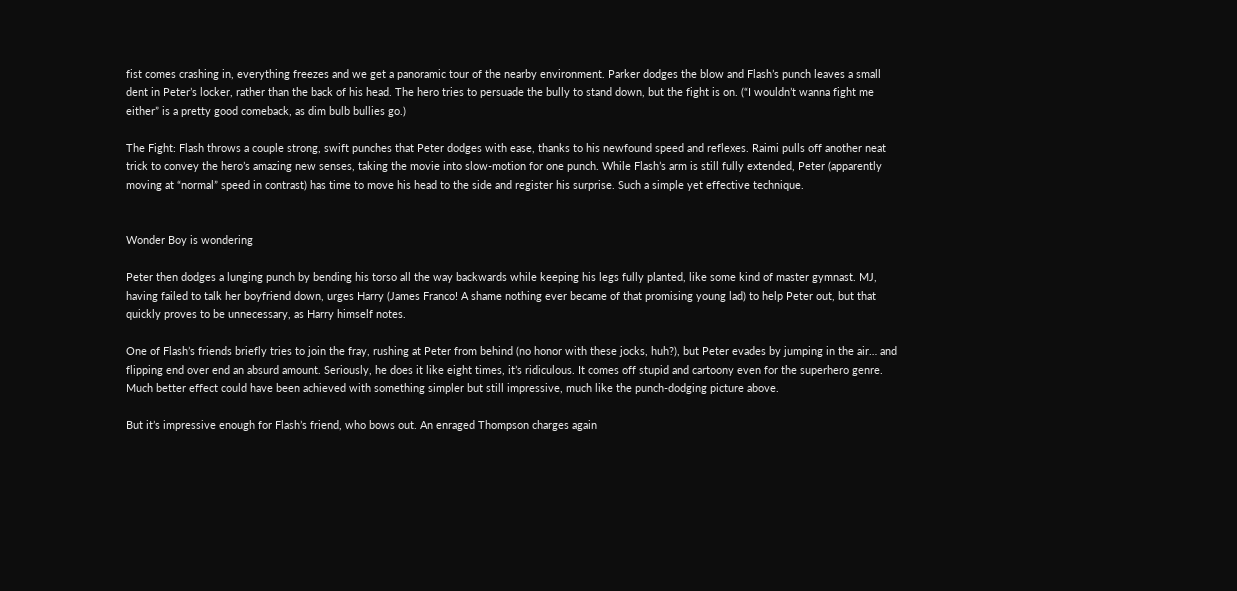fist comes crashing in, everything freezes and we get a panoramic tour of the nearby environment. Parker dodges the blow and Flash’s punch leaves a small dent in Peter’s locker, rather than the back of his head. The hero tries to persuade the bully to stand down, but the fight is on. (“I wouldn’t wanna fight me either” is a pretty good comeback, as dim bulb bullies go.)

The Fight: Flash throws a couple strong, swift punches that Peter dodges with ease, thanks to his newfound speed and reflexes. Raimi pulls off another neat trick to convey the hero’s amazing new senses, taking the movie into slow-motion for one punch. While Flash’s arm is still fully extended, Peter (apparently moving at “normal” speed in contrast) has time to move his head to the side and register his surprise. Such a simple yet effective technique.


Wonder Boy is wondering

Peter then dodges a lunging punch by bending his torso all the way backwards while keeping his legs fully planted, like some kind of master gymnast. MJ, having failed to talk her boyfriend down, urges Harry (James Franco! A shame nothing ever became of that promising young lad) to help Peter out, but that quickly proves to be unnecessary, as Harry himself notes.

One of Flash’s friends briefly tries to join the fray, rushing at Peter from behind (no honor with these jocks, huh?), but Peter evades by jumping in the air… and flipping end over end an absurd amount. Seriously, he does it like eight times, it’s ridiculous. It comes off stupid and cartoony even for the superhero genre. Much better effect could have been achieved with something simpler but still impressive, much like the punch-dodging picture above.

But it’s impressive enough for Flash’s friend, who bows out. An enraged Thompson charges again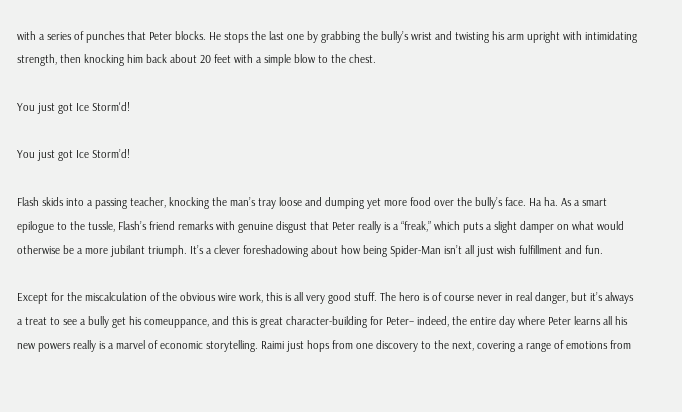with a series of punches that Peter blocks. He stops the last one by grabbing the bully’s wrist and twisting his arm upright with intimidating strength, then knocking him back about 20 feet with a simple blow to the chest.

You just got Ice Storm'd!

You just got Ice Storm’d!

Flash skids into a passing teacher, knocking the man’s tray loose and dumping yet more food over the bully’s face. Ha ha. As a smart epilogue to the tussle, Flash’s friend remarks with genuine disgust that Peter really is a “freak,” which puts a slight damper on what would otherwise be a more jubilant triumph. It’s a clever foreshadowing about how being Spider-Man isn’t all just wish fulfillment and fun.

Except for the miscalculation of the obvious wire work, this is all very good stuff. The hero is of course never in real danger, but it’s always a treat to see a bully get his comeuppance, and this is great character-building for Peter– indeed, the entire day where Peter learns all his new powers really is a marvel of economic storytelling. Raimi just hops from one discovery to the next, covering a range of emotions from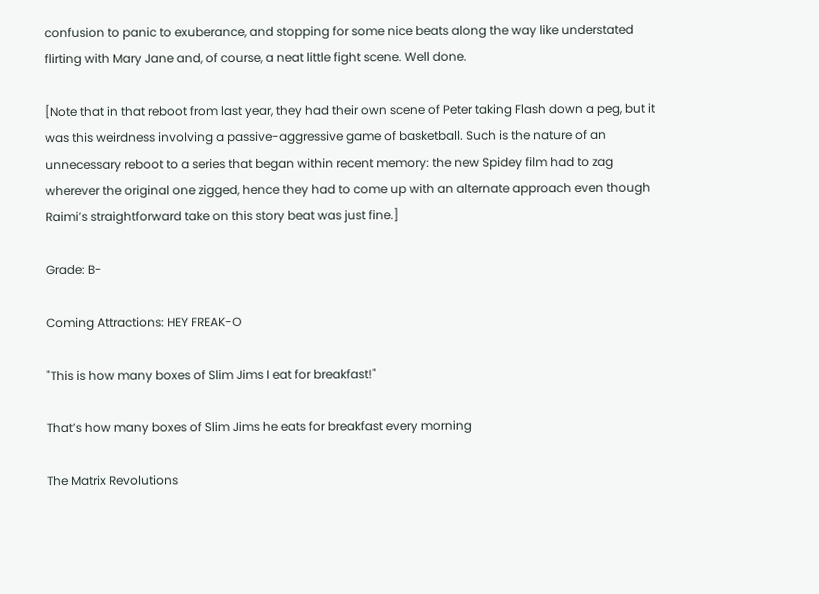confusion to panic to exuberance, and stopping for some nice beats along the way like understated flirting with Mary Jane and, of course, a neat little fight scene. Well done.

[Note that in that reboot from last year, they had their own scene of Peter taking Flash down a peg, but it was this weirdness involving a passive-aggressive game of basketball. Such is the nature of an unnecessary reboot to a series that began within recent memory: the new Spidey film had to zag wherever the original one zigged, hence they had to come up with an alternate approach even though Raimi’s straightforward take on this story beat was just fine.]

Grade: B-

Coming Attractions: HEY FREAK-O

"This is how many boxes of Slim Jims I eat for breakfast!"

That’s how many boxes of Slim Jims he eats for breakfast every morning

The Matrix Revolutions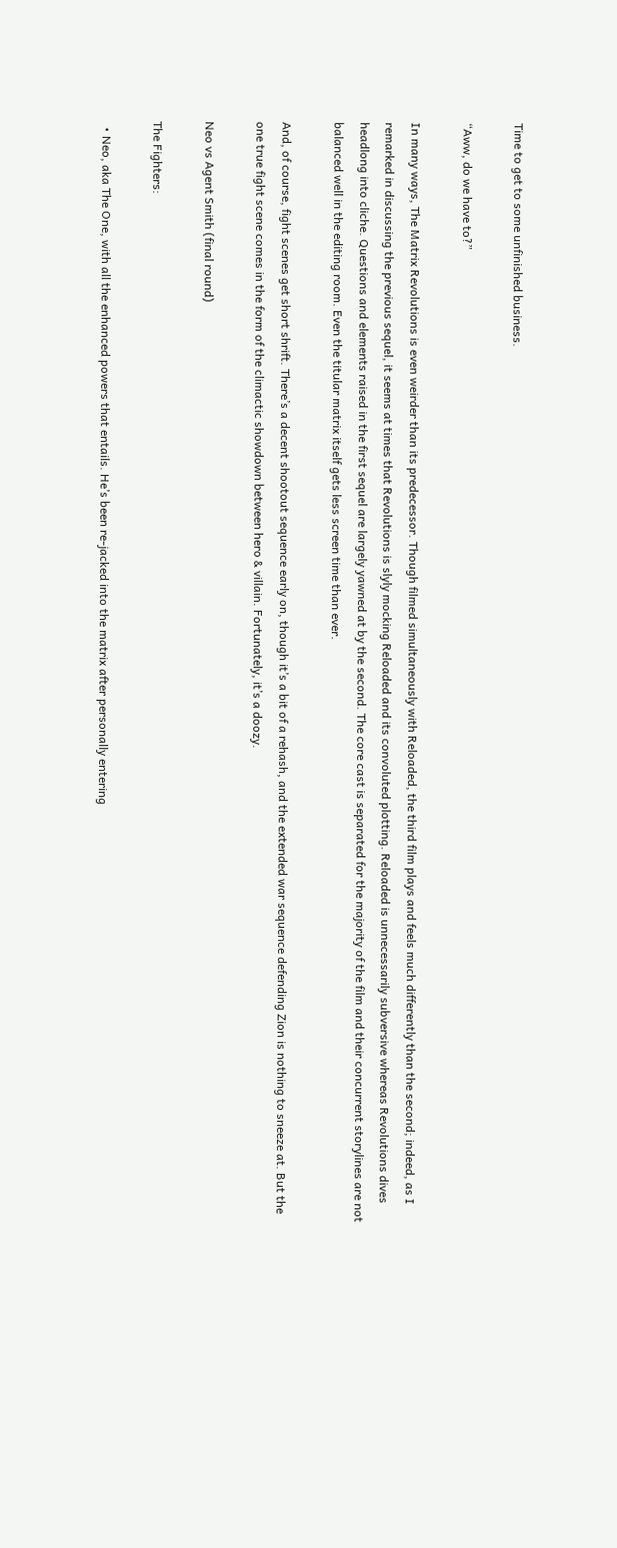Time to get to some unfinished business.

“Aww, do we have to?”

In many ways, The Matrix Revolutions is even weirder than its predecessor. Though filmed simultaneously with Reloaded, the third film plays and feels much differently than the second; indeed, as I remarked in discussing the previous sequel, it seems at times that Revolutions is slyly mocking Reloaded and its convoluted plotting. Reloaded is unnecessarily subversive whereas Revolutions dives headlong into cliche. Questions and elements raised in the first sequel are largely yawned at by the second. The core cast is separated for the majority of the film and their concurrent storylines are not balanced well in the editing room. Even the titular matrix itself gets less screen time than ever.

And, of course, fight scenes get short shrift. There’s a decent shootout sequence early on, though it’s a bit of a rehash, and the extended war sequence defending Zion is nothing to sneeze at. But the one true fight scene comes in the form of the climactic showdown between hero & villain. Fortunately, it’s a doozy.

Neo vs Agent Smith (final round)

The Fighters:

  • Neo, aka The One, with all the enhanced powers that entails. He’s been re-jacked into the matrix after personally entering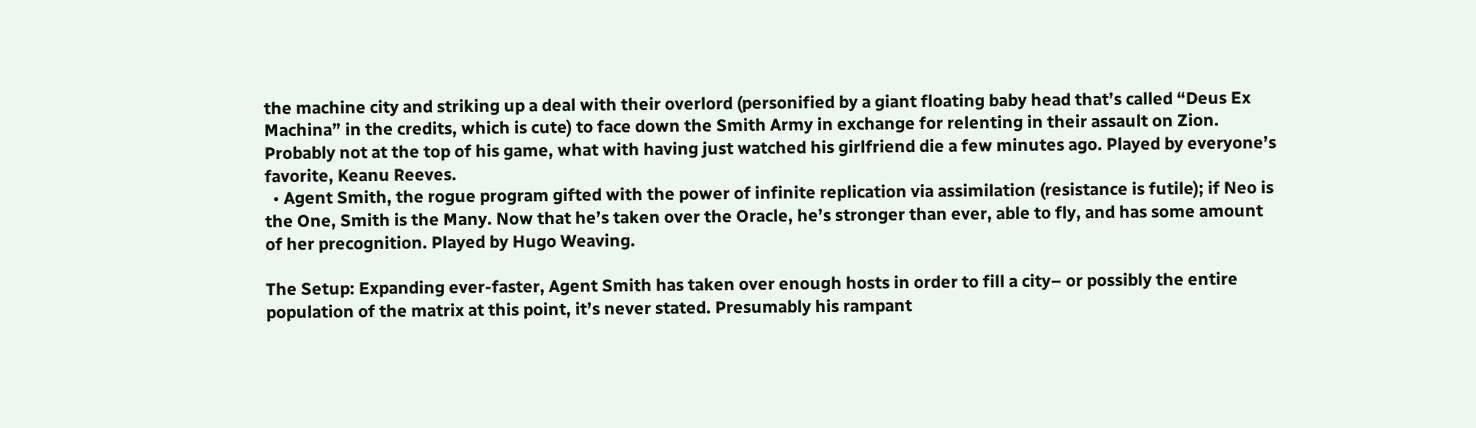the machine city and striking up a deal with their overlord (personified by a giant floating baby head that’s called “Deus Ex Machina” in the credits, which is cute) to face down the Smith Army in exchange for relenting in their assault on Zion. Probably not at the top of his game, what with having just watched his girlfriend die a few minutes ago. Played by everyone’s favorite, Keanu Reeves.
  • Agent Smith, the rogue program gifted with the power of infinite replication via assimilation (resistance is futile); if Neo is the One, Smith is the Many. Now that he’s taken over the Oracle, he’s stronger than ever, able to fly, and has some amount of her precognition. Played by Hugo Weaving.

The Setup: Expanding ever-faster, Agent Smith has taken over enough hosts in order to fill a city– or possibly the entire population of the matrix at this point, it’s never stated. Presumably his rampant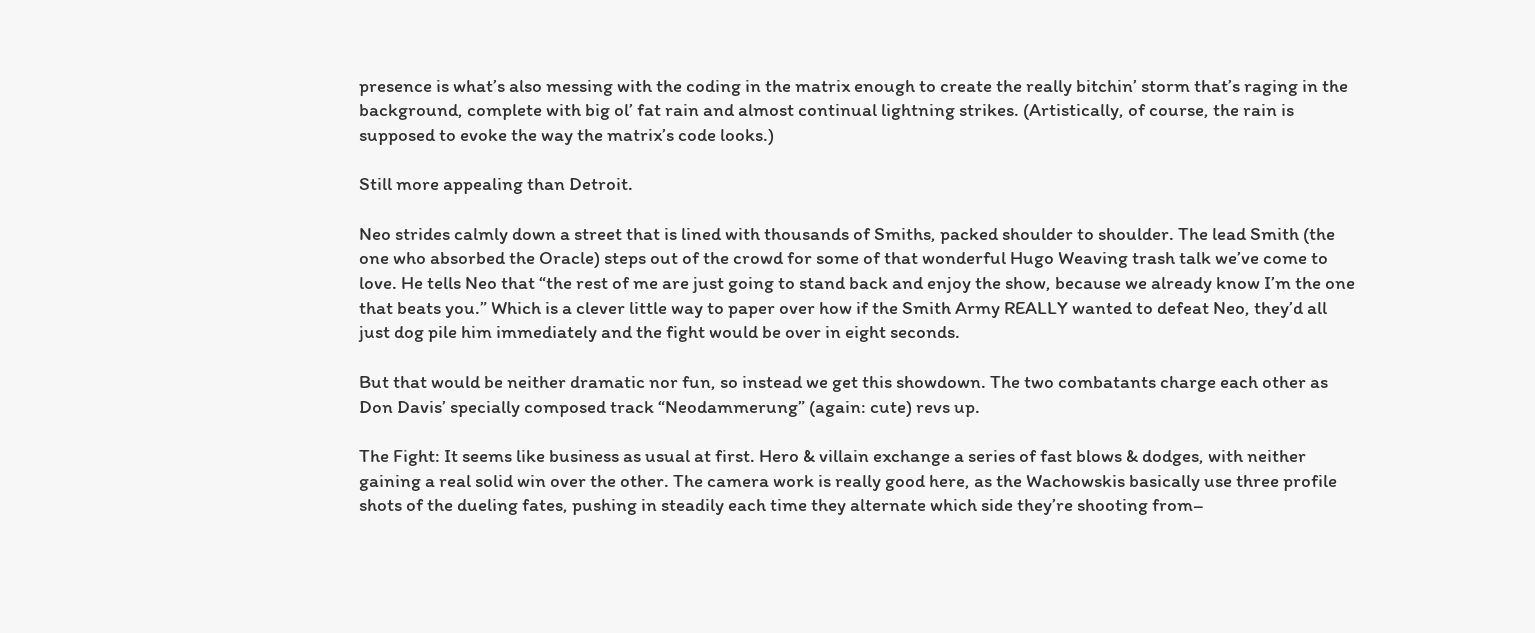presence is what’s also messing with the coding in the matrix enough to create the really bitchin’ storm that’s raging in the background, complete with big ol’ fat rain and almost continual lightning strikes. (Artistically, of course, the rain is supposed to evoke the way the matrix’s code looks.)

Still more appealing than Detroit.

Neo strides calmly down a street that is lined with thousands of Smiths, packed shoulder to shoulder. The lead Smith (the one who absorbed the Oracle) steps out of the crowd for some of that wonderful Hugo Weaving trash talk we’ve come to love. He tells Neo that “the rest of me are just going to stand back and enjoy the show, because we already know I’m the one that beats you.” Which is a clever little way to paper over how if the Smith Army REALLY wanted to defeat Neo, they’d all just dog pile him immediately and the fight would be over in eight seconds.

But that would be neither dramatic nor fun, so instead we get this showdown. The two combatants charge each other as Don Davis’ specially composed track “Neodammerung” (again: cute) revs up.

The Fight: It seems like business as usual at first. Hero & villain exchange a series of fast blows & dodges, with neither gaining a real solid win over the other. The camera work is really good here, as the Wachowskis basically use three profile shots of the dueling fates, pushing in steadily each time they alternate which side they’re shooting from–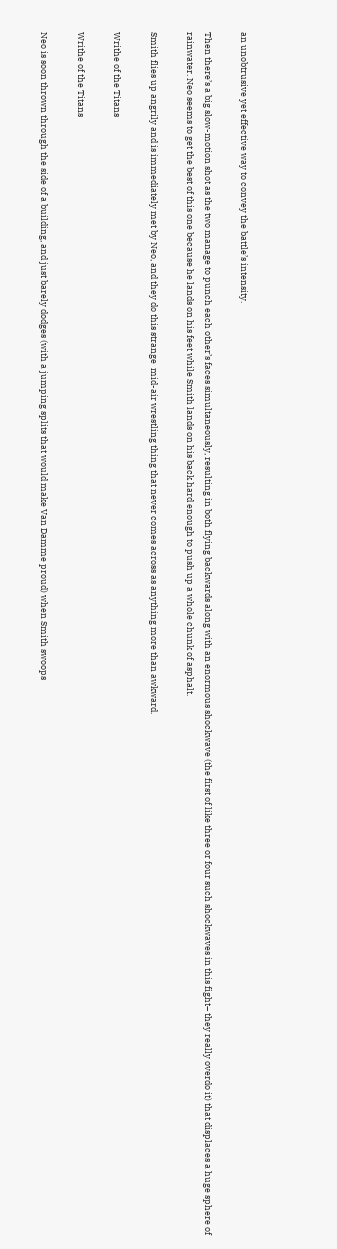an unobtrusive yet effective way to convey the battle’s intensity.

Then there’s a big slow-motion shot as the two manage to punch each other’s faces simultaneously, resulting in both flying backwards along with an enormous shockwave (the first of like three or four such shockwaves in this fight– they really overdo it) that displaces a huge sphere of rainwater. Neo seems to get the best of this one because he lands on his feet while Smith lands on his back hard enough to push up a whole chunk of asphalt.

Smith flies up angrily and is immediately met by Neo, and they do this strange  mid-air wrestling thing that never comes across as anything more than awkward.

Writhe of the Titans

Writhe of the Titans

Neo is soon thrown through the side of a building, and just barely dodges (with a jumping splits that would make Van Damme proud) when Smith swoops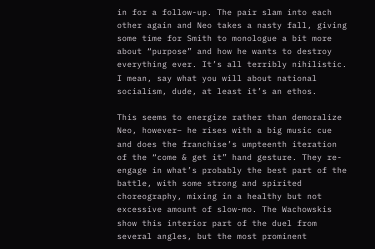in for a follow-up. The pair slam into each other again and Neo takes a nasty fall, giving some time for Smith to monologue a bit more about “purpose” and how he wants to destroy everything ever. It’s all terribly nihilistic. I mean, say what you will about national socialism, dude, at least it’s an ethos.

This seems to energize rather than demoralize Neo, however– he rises with a big music cue and does the franchise’s umpteenth iteration of the “come & get it” hand gesture. They re-engage in what’s probably the best part of the battle, with some strong and spirited choreography, mixing in a healthy but not excessive amount of slow-mo. The Wachowskis show this interior part of the duel from several angles, but the most prominent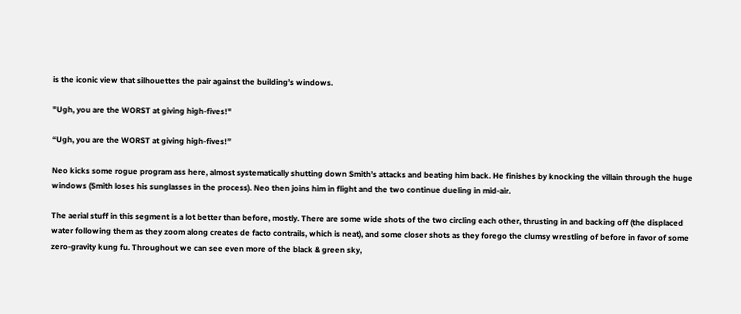is the iconic view that silhouettes the pair against the building’s windows.

"Ugh, you are the WORST at giving high-fives!"

“Ugh, you are the WORST at giving high-fives!”

Neo kicks some rogue program ass here, almost systematically shutting down Smith’s attacks and beating him back. He finishes by knocking the villain through the huge windows (Smith loses his sunglasses in the process). Neo then joins him in flight and the two continue dueling in mid-air.

The aerial stuff in this segment is a lot better than before, mostly. There are some wide shots of the two circling each other, thrusting in and backing off (the displaced water following them as they zoom along creates de facto contrails, which is neat), and some closer shots as they forego the clumsy wrestling of before in favor of some zero-gravity kung fu. Throughout we can see even more of the black & green sky,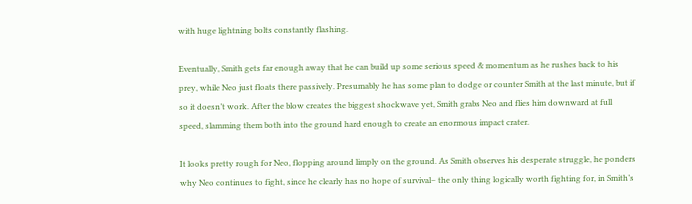with huge lightning bolts constantly flashing.

Eventually, Smith gets far enough away that he can build up some serious speed & momentum as he rushes back to his prey, while Neo just floats there passively. Presumably he has some plan to dodge or counter Smith at the last minute, but if so it doesn’t work. After the blow creates the biggest shockwave yet, Smith grabs Neo and flies him downward at full speed, slamming them both into the ground hard enough to create an enormous impact crater.

It looks pretty rough for Neo, flopping around limply on the ground. As Smith observes his desperate struggle, he ponders why Neo continues to fight, since he clearly has no hope of survival– the only thing logically worth fighting for, in Smith’s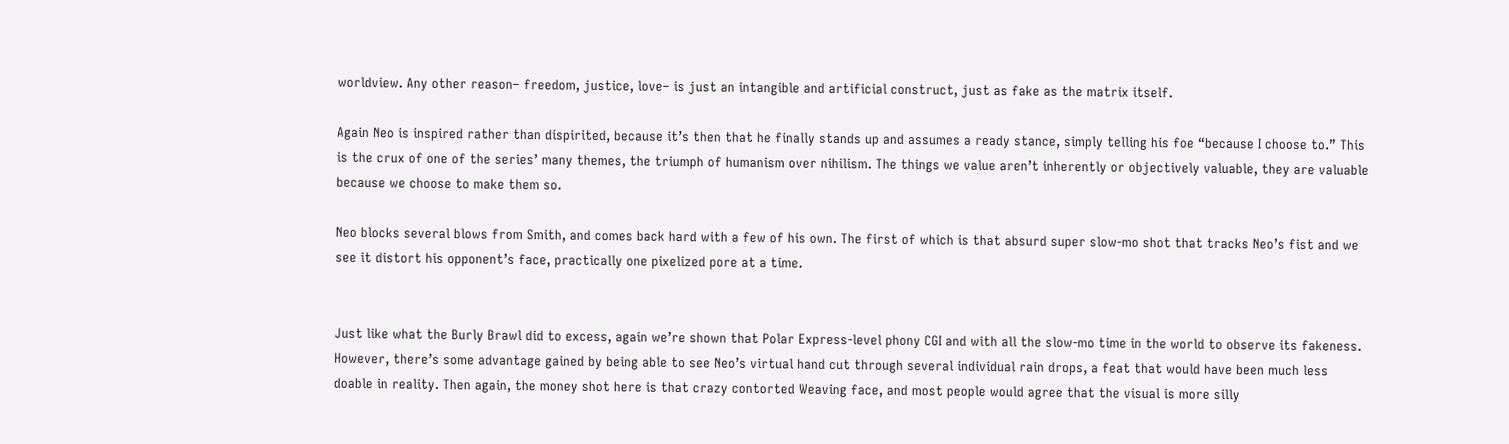worldview. Any other reason– freedom, justice, love– is just an intangible and artificial construct, just as fake as the matrix itself.

Again Neo is inspired rather than dispirited, because it’s then that he finally stands up and assumes a ready stance, simply telling his foe “because I choose to.” This is the crux of one of the series’ many themes, the triumph of humanism over nihilism. The things we value aren’t inherently or objectively valuable, they are valuable because we choose to make them so.

Neo blocks several blows from Smith, and comes back hard with a few of his own. The first of which is that absurd super slow-mo shot that tracks Neo’s fist and we see it distort his opponent’s face, practically one pixelized pore at a time.


Just like what the Burly Brawl did to excess, again we’re shown that Polar Express-level phony CGI and with all the slow-mo time in the world to observe its fakeness. However, there’s some advantage gained by being able to see Neo’s virtual hand cut through several individual rain drops, a feat that would have been much less doable in reality. Then again, the money shot here is that crazy contorted Weaving face, and most people would agree that the visual is more silly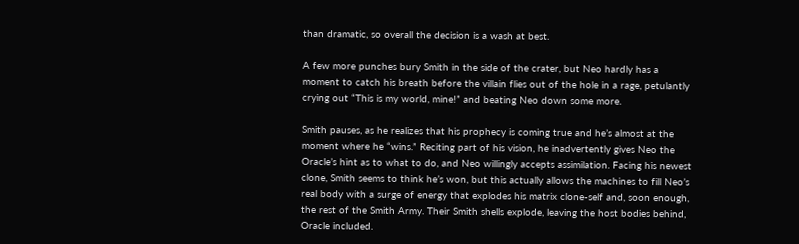than dramatic, so overall the decision is a wash at best.

A few more punches bury Smith in the side of the crater, but Neo hardly has a moment to catch his breath before the villain flies out of the hole in a rage, petulantly crying out “This is my world, mine!” and beating Neo down some more.

Smith pauses, as he realizes that his prophecy is coming true and he’s almost at the moment where he “wins.” Reciting part of his vision, he inadvertently gives Neo the Oracle’s hint as to what to do, and Neo willingly accepts assimilation. Facing his newest clone, Smith seems to think he’s won, but this actually allows the machines to fill Neo’s real body with a surge of energy that explodes his matrix clone-self and, soon enough, the rest of the Smith Army. Their Smith shells explode, leaving the host bodies behind, Oracle included.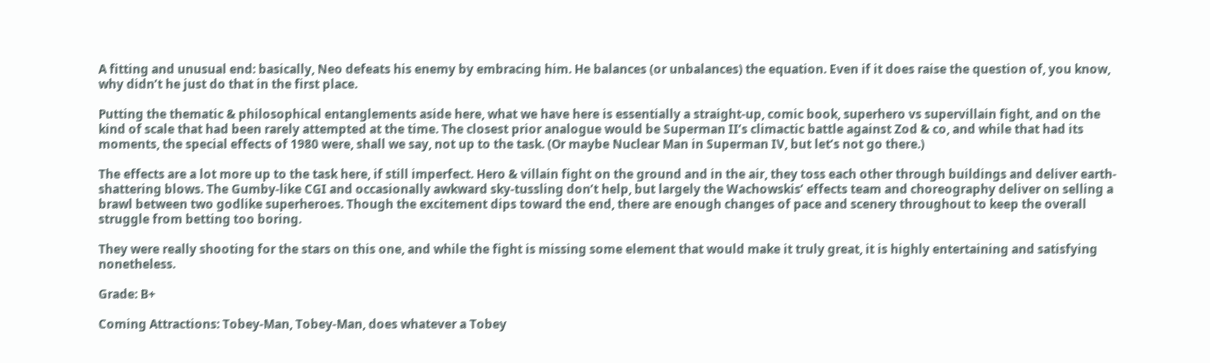A fitting and unusual end: basically, Neo defeats his enemy by embracing him. He balances (or unbalances) the equation. Even if it does raise the question of, you know, why didn’t he just do that in the first place.

Putting the thematic & philosophical entanglements aside here, what we have here is essentially a straight-up, comic book, superhero vs supervillain fight, and on the kind of scale that had been rarely attempted at the time. The closest prior analogue would be Superman II’s climactic battle against Zod & co, and while that had its moments, the special effects of 1980 were, shall we say, not up to the task. (Or maybe Nuclear Man in Superman IV, but let’s not go there.)

The effects are a lot more up to the task here, if still imperfect. Hero & villain fight on the ground and in the air, they toss each other through buildings and deliver earth-shattering blows. The Gumby-like CGI and occasionally awkward sky-tussling don’t help, but largely the Wachowskis’ effects team and choreography deliver on selling a brawl between two godlike superheroes. Though the excitement dips toward the end, there are enough changes of pace and scenery throughout to keep the overall struggle from betting too boring.

They were really shooting for the stars on this one, and while the fight is missing some element that would make it truly great, it is highly entertaining and satisfying nonetheless.

Grade: B+

Coming Attractions: Tobey-Man, Tobey-Man, does whatever a Tobey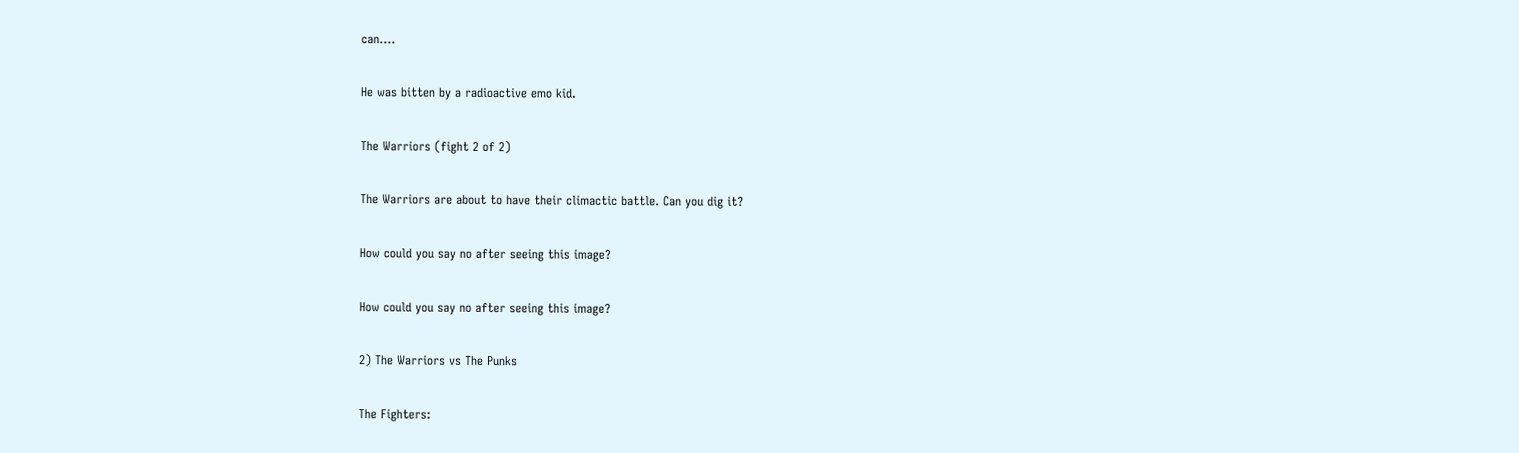can….

He was bitten by a radioactive emo kid.

The Warriors (fight 2 of 2)

The Warriors are about to have their climactic battle. Can you dig it?

How could you say no after seeing this image?

How could you say no after seeing this image?

2) The Warriors vs The Punks

The Fighters: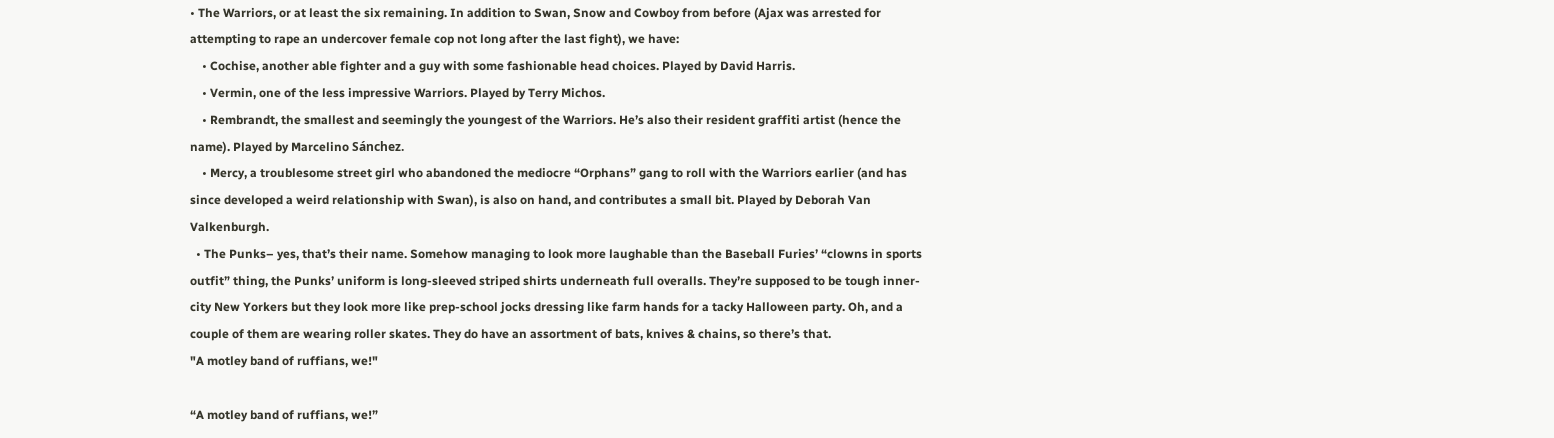• The Warriors, or at least the six remaining. In addition to Swan, Snow and Cowboy from before (Ajax was arrested for attempting to rape an undercover female cop not long after the last fight), we have:
    • Cochise, another able fighter and a guy with some fashionable head choices. Played by David Harris.
    • Vermin, one of the less impressive Warriors. Played by Terry Michos.
    • Rembrandt, the smallest and seemingly the youngest of the Warriors. He’s also their resident graffiti artist (hence the name). Played by Marcelino Sánchez.
    • Mercy, a troublesome street girl who abandoned the mediocre “Orphans” gang to roll with the Warriors earlier (and has since developed a weird relationship with Swan), is also on hand, and contributes a small bit. Played by Deborah Van Valkenburgh.
  • The Punks– yes, that’s their name. Somehow managing to look more laughable than the Baseball Furies’ “clowns in sports outfit” thing, the Punks’ uniform is long-sleeved striped shirts underneath full overalls. They’re supposed to be tough inner-city New Yorkers but they look more like prep-school jocks dressing like farm hands for a tacky Halloween party. Oh, and a couple of them are wearing roller skates. They do have an assortment of bats, knives & chains, so there’s that.
"A motley band of ruffians, we!"

“A motley band of ruffians, we!”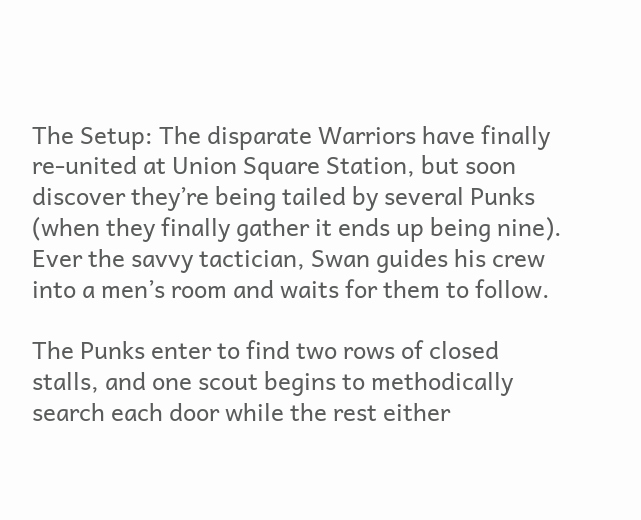The Setup: The disparate Warriors have finally re-united at Union Square Station, but soon discover they’re being tailed by several Punks (when they finally gather it ends up being nine). Ever the savvy tactician, Swan guides his crew into a men’s room and waits for them to follow.

The Punks enter to find two rows of closed stalls, and one scout begins to methodically search each door while the rest either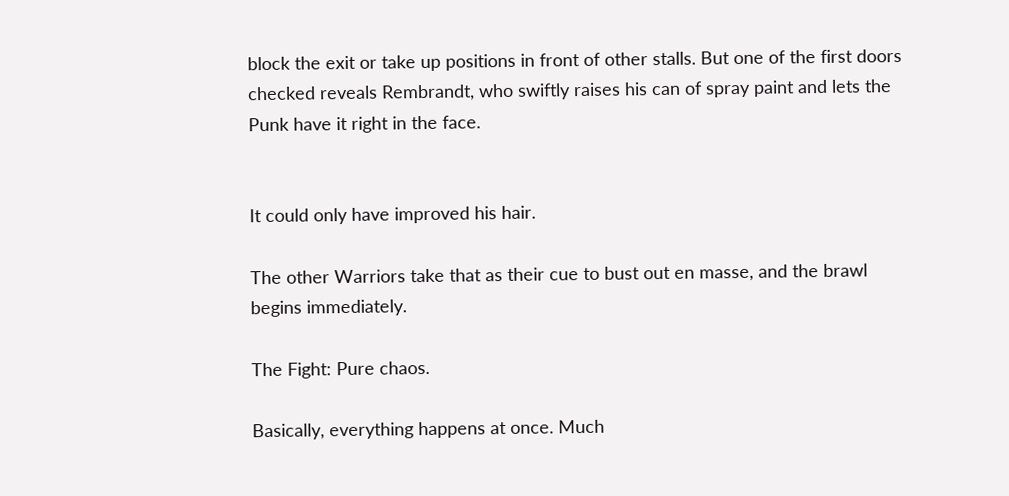block the exit or take up positions in front of other stalls. But one of the first doors checked reveals Rembrandt, who swiftly raises his can of spray paint and lets the Punk have it right in the face.


It could only have improved his hair.

The other Warriors take that as their cue to bust out en masse, and the brawl begins immediately.

The Fight: Pure chaos.

Basically, everything happens at once. Much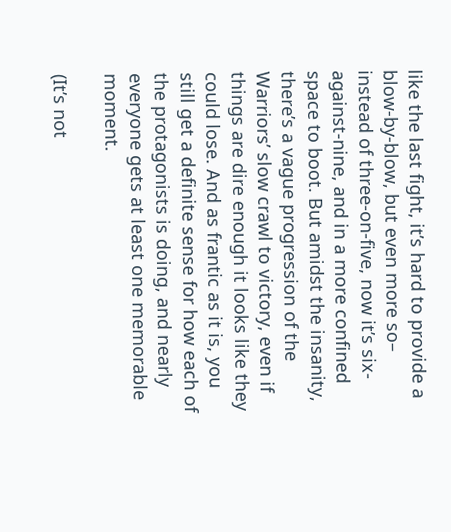like the last fight, it’s hard to provide a blow-by-blow, but even more so– instead of three-on-five, now it’s six-against-nine, and in a more confined space to boot. But amidst the insanity, there’s a vague progression of the Warriors’ slow crawl to victory, even if things are dire enough it looks like they could lose. And as frantic as it is, you still get a definite sense for how each of the protagonists is doing, and nearly everyone gets at least one memorable moment.

(It’s not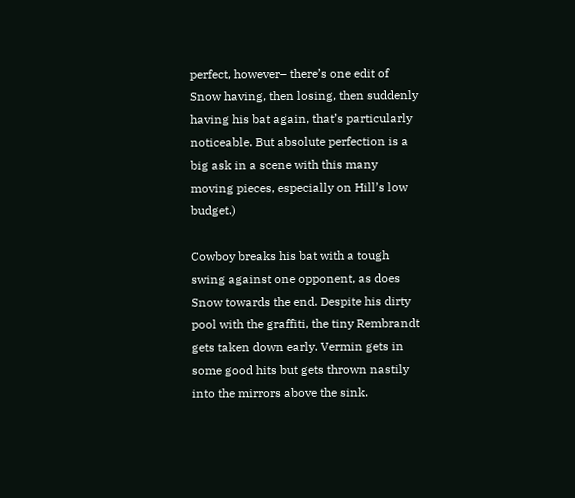perfect, however– there’s one edit of Snow having, then losing, then suddenly having his bat again, that’s particularly noticeable. But absolute perfection is a big ask in a scene with this many moving pieces, especially on Hill’s low budget.)

Cowboy breaks his bat with a tough swing against one opponent, as does Snow towards the end. Despite his dirty pool with the graffiti, the tiny Rembrandt gets taken down early. Vermin gets in some good hits but gets thrown nastily into the mirrors above the sink.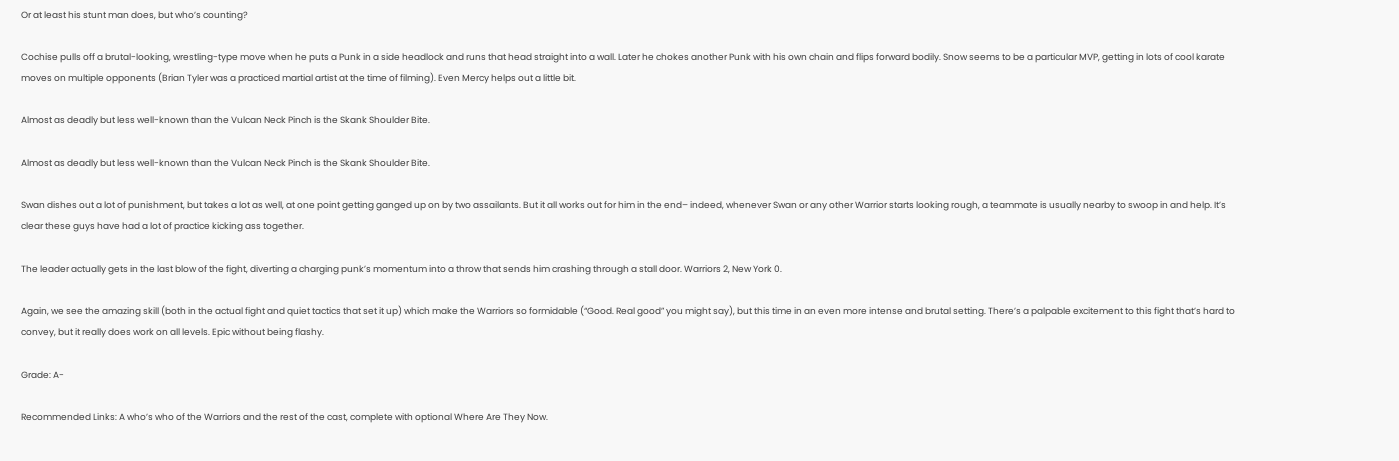Or at least his stunt man does, but who’s counting?

Cochise pulls off a brutal-looking, wrestling-type move when he puts a Punk in a side headlock and runs that head straight into a wall. Later he chokes another Punk with his own chain and flips forward bodily. Snow seems to be a particular MVP, getting in lots of cool karate moves on multiple opponents (Brian Tyler was a practiced martial artist at the time of filming). Even Mercy helps out a little bit.

Almost as deadly but less well-known than the Vulcan Neck Pinch is the Skank Shoulder Bite.

Almost as deadly but less well-known than the Vulcan Neck Pinch is the Skank Shoulder Bite.

Swan dishes out a lot of punishment, but takes a lot as well, at one point getting ganged up on by two assailants. But it all works out for him in the end– indeed, whenever Swan or any other Warrior starts looking rough, a teammate is usually nearby to swoop in and help. It’s clear these guys have had a lot of practice kicking ass together.

The leader actually gets in the last blow of the fight, diverting a charging punk’s momentum into a throw that sends him crashing through a stall door. Warriors 2, New York 0.

Again, we see the amazing skill (both in the actual fight and quiet tactics that set it up) which make the Warriors so formidable (“Good. Real good” you might say), but this time in an even more intense and brutal setting. There’s a palpable excitement to this fight that’s hard to convey, but it really does work on all levels. Epic without being flashy.

Grade: A-

Recommended Links: A who’s who of the Warriors and the rest of the cast, complete with optional Where Are They Now.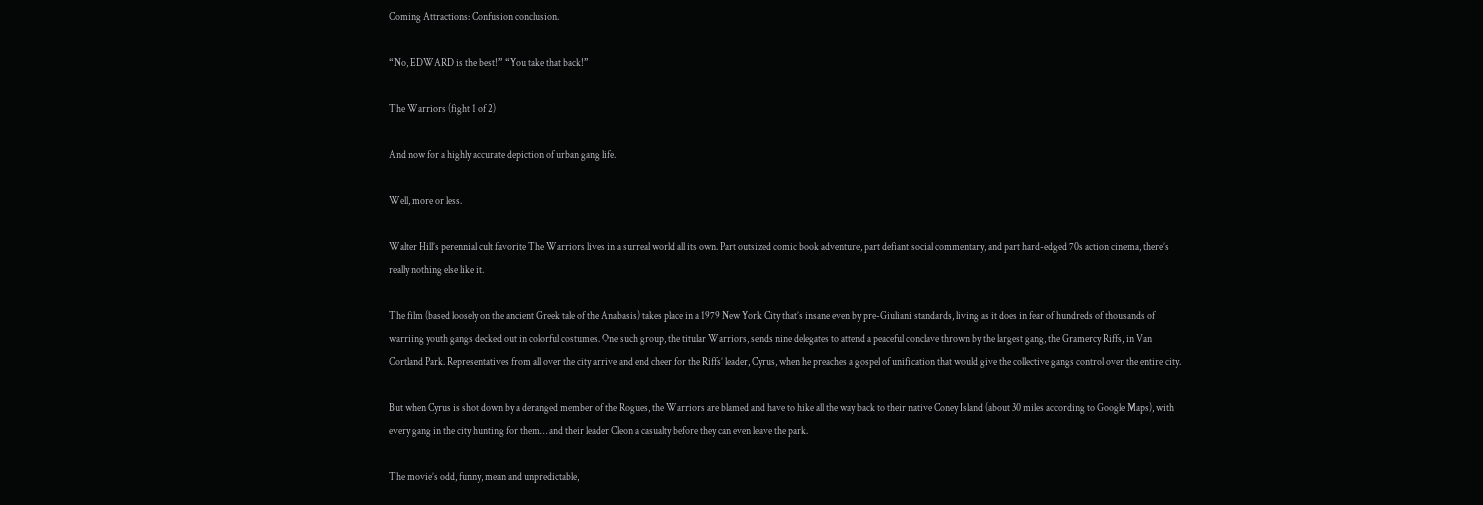Coming Attractions: Confusion conclusion.

“No, EDWARD is the best!” “You take that back!”

The Warriors (fight 1 of 2)

And now for a highly accurate depiction of urban gang life.

Well, more or less.

Walter Hill’s perennial cult favorite The Warriors lives in a surreal world all its own. Part outsized comic book adventure, part defiant social commentary, and part hard-edged 70s action cinema, there’s really nothing else like it.

The film (based loosely on the ancient Greek tale of the Anabasis) takes place in a 1979 New York City that’s insane even by pre-Giuliani standards, living as it does in fear of hundreds of thousands of warriing youth gangs decked out in colorful costumes. One such group, the titular Warriors, sends nine delegates to attend a peaceful conclave thrown by the largest gang, the Gramercy Riffs, in Van Cortland Park. Representatives from all over the city arrive and end cheer for the Riffs’ leader, Cyrus, when he preaches a gospel of unification that would give the collective gangs control over the entire city.

But when Cyrus is shot down by a deranged member of the Rogues, the Warriors are blamed and have to hike all the way back to their native Coney Island (about 30 miles according to Google Maps), with every gang in the city hunting for them… and their leader Cleon a casualty before they can even leave the park.

The movie’s odd, funny, mean and unpredictable,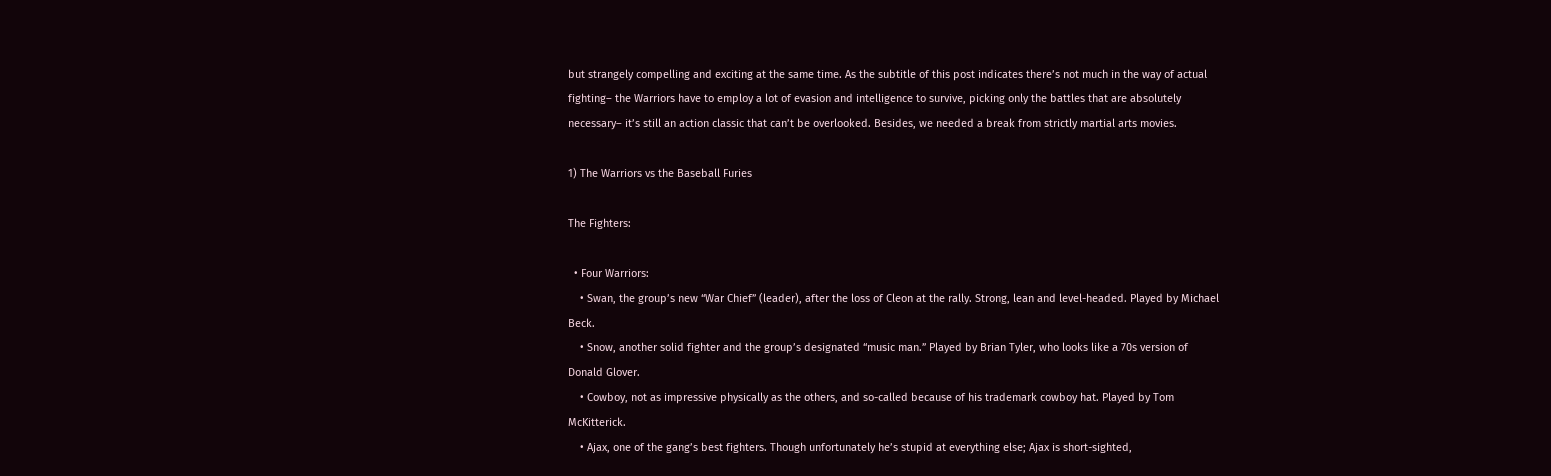but strangely compelling and exciting at the same time. As the subtitle of this post indicates there’s not much in the way of actual fighting– the Warriors have to employ a lot of evasion and intelligence to survive, picking only the battles that are absolutely necessary– it’s still an action classic that can’t be overlooked. Besides, we needed a break from strictly martial arts movies.

1) The Warriors vs the Baseball Furies

The Fighters:

  • Four Warriors:
    • Swan, the group’s new “War Chief” (leader), after the loss of Cleon at the rally. Strong, lean and level-headed. Played by Michael Beck.
    • Snow, another solid fighter and the group’s designated “music man.” Played by Brian Tyler, who looks like a 70s version of Donald Glover.
    • Cowboy, not as impressive physically as the others, and so-called because of his trademark cowboy hat. Played by Tom McKitterick.
    • Ajax, one of the gang’s best fighters. Though unfortunately he’s stupid at everything else; Ajax is short-sighted,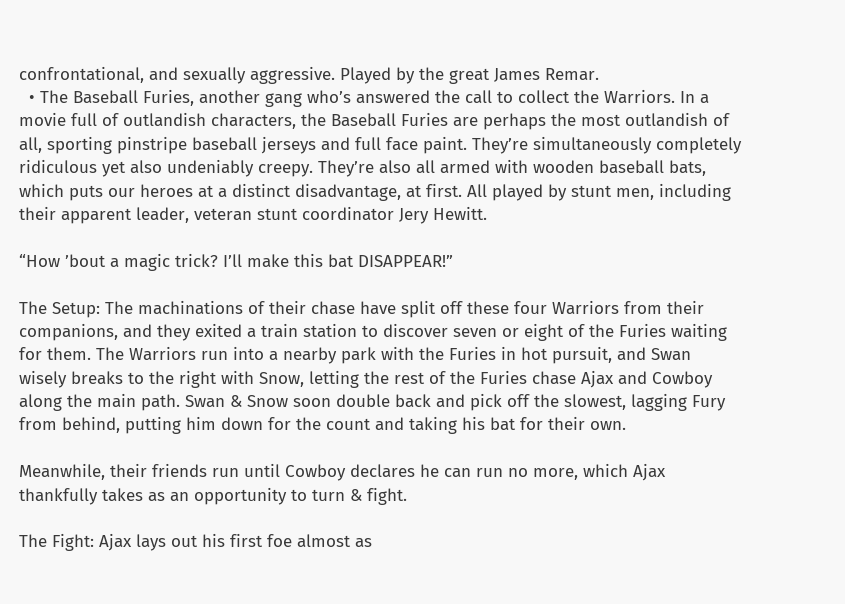confrontational, and sexually aggressive. Played by the great James Remar.
  • The Baseball Furies, another gang who’s answered the call to collect the Warriors. In a movie full of outlandish characters, the Baseball Furies are perhaps the most outlandish of all, sporting pinstripe baseball jerseys and full face paint. They’re simultaneously completely ridiculous yet also undeniably creepy. They’re also all armed with wooden baseball bats, which puts our heroes at a distinct disadvantage, at first. All played by stunt men, including their apparent leader, veteran stunt coordinator Jery Hewitt.

“How ’bout a magic trick? I’ll make this bat DISAPPEAR!”

The Setup: The machinations of their chase have split off these four Warriors from their companions, and they exited a train station to discover seven or eight of the Furies waiting for them. The Warriors run into a nearby park with the Furies in hot pursuit, and Swan wisely breaks to the right with Snow, letting the rest of the Furies chase Ajax and Cowboy along the main path. Swan & Snow soon double back and pick off the slowest, lagging Fury from behind, putting him down for the count and taking his bat for their own.

Meanwhile, their friends run until Cowboy declares he can run no more, which Ajax thankfully takes as an opportunity to turn & fight.

The Fight: Ajax lays out his first foe almost as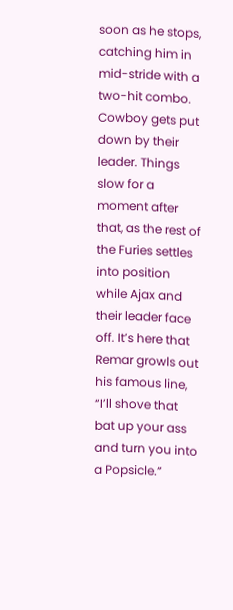soon as he stops, catching him in mid-stride with a two-hit combo. Cowboy gets put down by their leader. Things slow for a moment after that, as the rest of the Furies settles into position while Ajax and their leader face off. It’s here that Remar growls out his famous line, “I’ll shove that bat up your ass and turn you into a Popsicle.”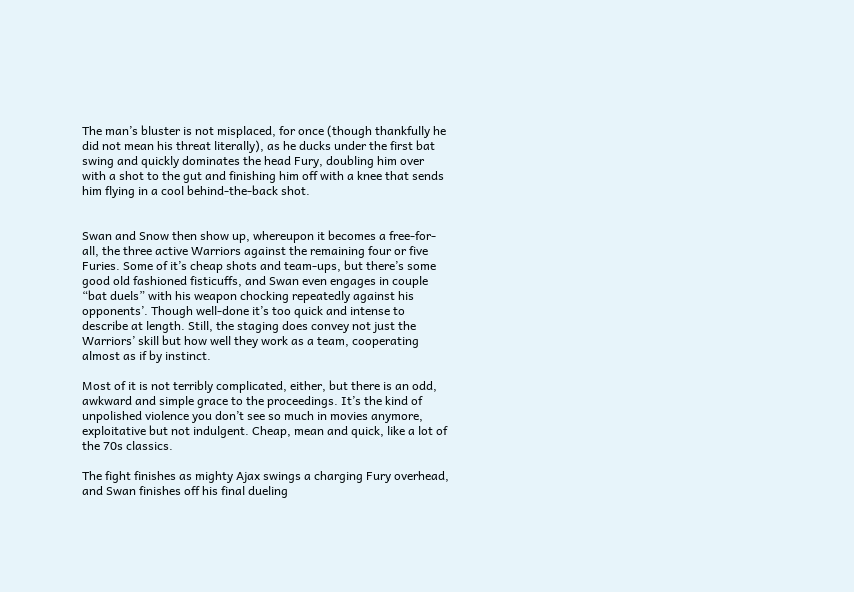The man’s bluster is not misplaced, for once (though thankfully he did not mean his threat literally), as he ducks under the first bat swing and quickly dominates the head Fury, doubling him over with a shot to the gut and finishing him off with a knee that sends him flying in a cool behind-the-back shot.


Swan and Snow then show up, whereupon it becomes a free-for-all, the three active Warriors against the remaining four or five Furies. Some of it’s cheap shots and team-ups, but there’s some good old fashioned fisticuffs, and Swan even engages in couple “bat duels” with his weapon chocking repeatedly against his opponents’. Though well-done it’s too quick and intense to describe at length. Still, the staging does convey not just the Warriors’ skill but how well they work as a team, cooperating almost as if by instinct.

Most of it is not terribly complicated, either, but there is an odd, awkward and simple grace to the proceedings. It’s the kind of unpolished violence you don’t see so much in movies anymore, exploitative but not indulgent. Cheap, mean and quick, like a lot of the 70s classics.

The fight finishes as mighty Ajax swings a charging Fury overhead, and Swan finishes off his final dueling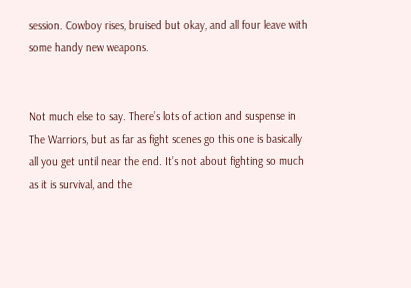session. Cowboy rises, bruised but okay, and all four leave with some handy new weapons.


Not much else to say. There’s lots of action and suspense in The Warriors, but as far as fight scenes go this one is basically all you get until near the end. It’s not about fighting so much as it is survival, and the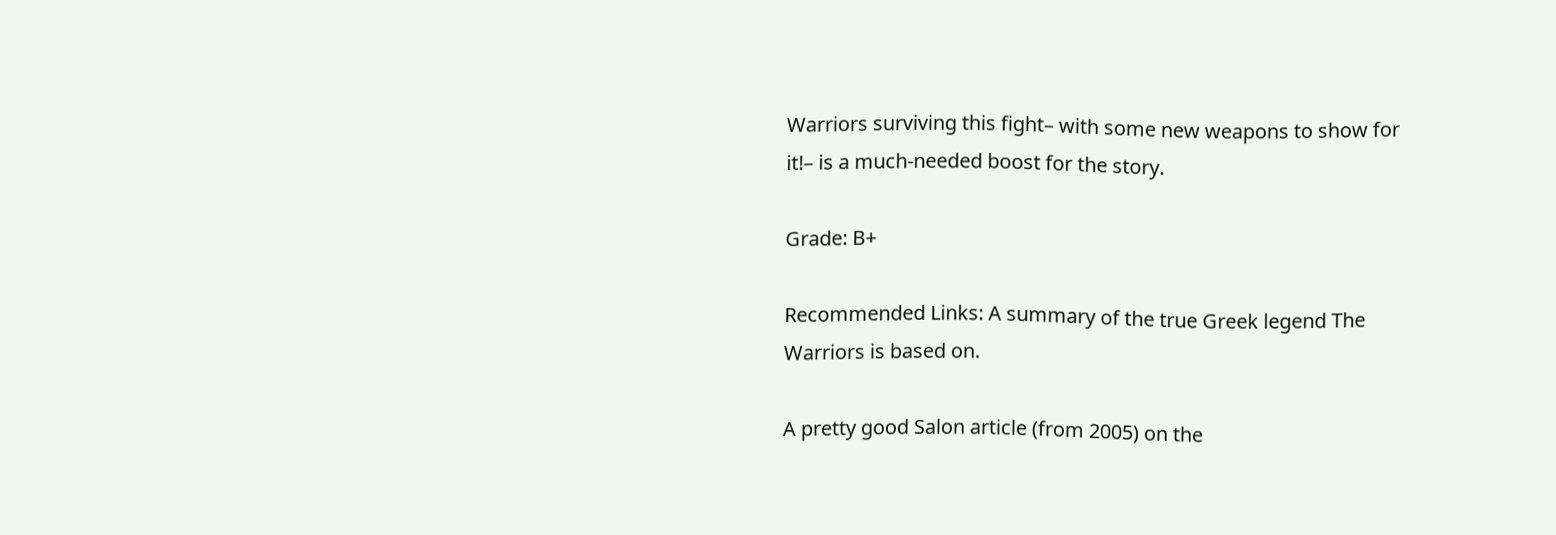Warriors surviving this fight– with some new weapons to show for it!– is a much-needed boost for the story.

Grade: B+

Recommended Links: A summary of the true Greek legend The Warriors is based on.

A pretty good Salon article (from 2005) on the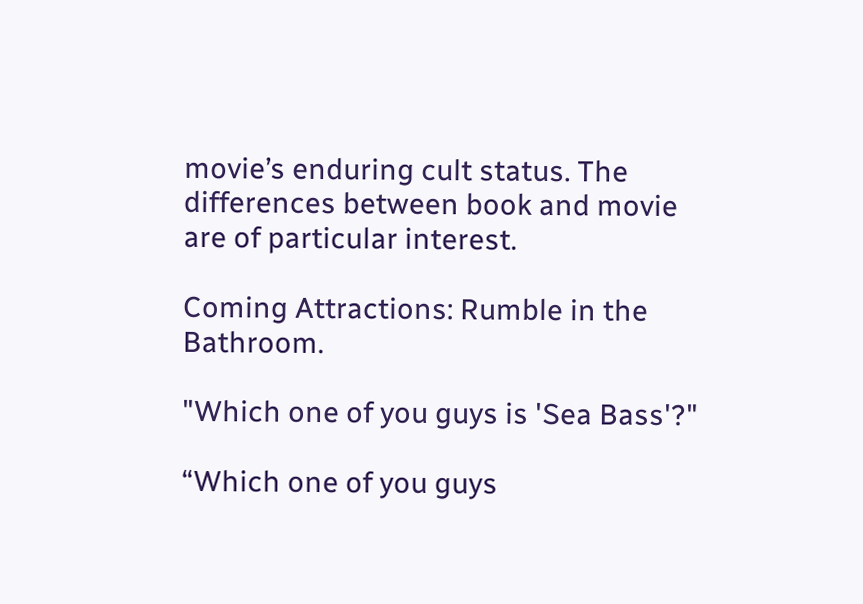movie’s enduring cult status. The differences between book and movie are of particular interest.

Coming Attractions: Rumble in the Bathroom.

"Which one of you guys is 'Sea Bass'?"

“Which one of you guys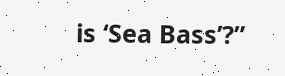is ‘Sea Bass’?”